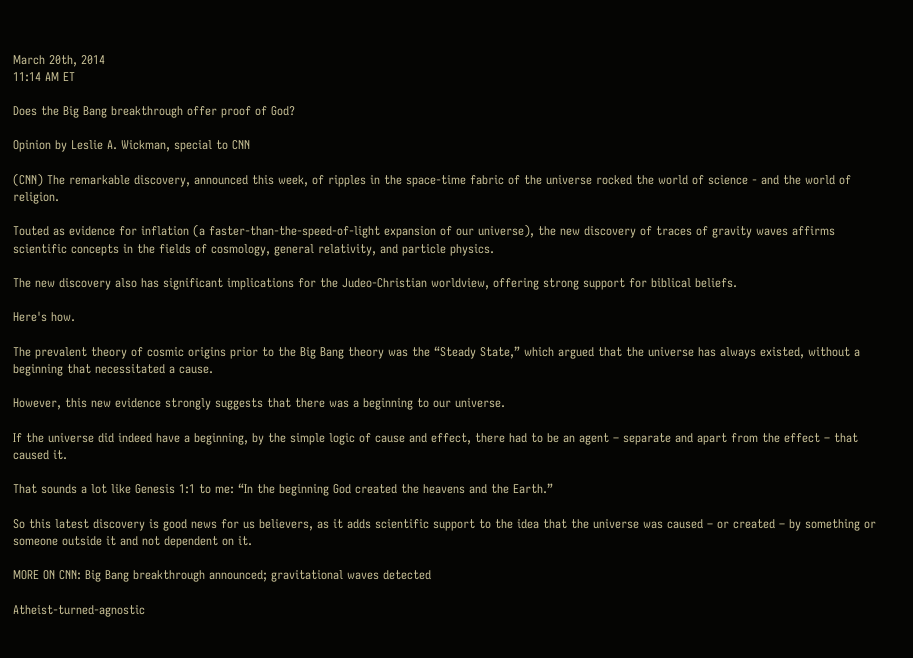March 20th, 2014
11:14 AM ET

Does the Big Bang breakthrough offer proof of God?

Opinion by Leslie A. Wickman, special to CNN

(CNN) The remarkable discovery, announced this week, of ripples in the space-time fabric of the universe rocked the world of science - and the world of religion.

Touted as evidence for inflation (a faster-than-the-speed-of-light expansion of our universe), the new discovery of traces of gravity waves affirms scientific concepts in the fields of cosmology, general relativity, and particle physics.

The new discovery also has significant implications for the Judeo-Christian worldview, offering strong support for biblical beliefs.

Here's how.

The prevalent theory of cosmic origins prior to the Big Bang theory was the “Steady State,” which argued that the universe has always existed, without a beginning that necessitated a cause.

However, this new evidence strongly suggests that there was a beginning to our universe.

If the universe did indeed have a beginning, by the simple logic of cause and effect, there had to be an agent – separate and apart from the effect – that caused it.

That sounds a lot like Genesis 1:1 to me: “In the beginning God created the heavens and the Earth.”

So this latest discovery is good news for us believers, as it adds scientific support to the idea that the universe was caused – or created – by something or someone outside it and not dependent on it.

MORE ON CNN: Big Bang breakthrough announced; gravitational waves detected

Atheist-turned-agnostic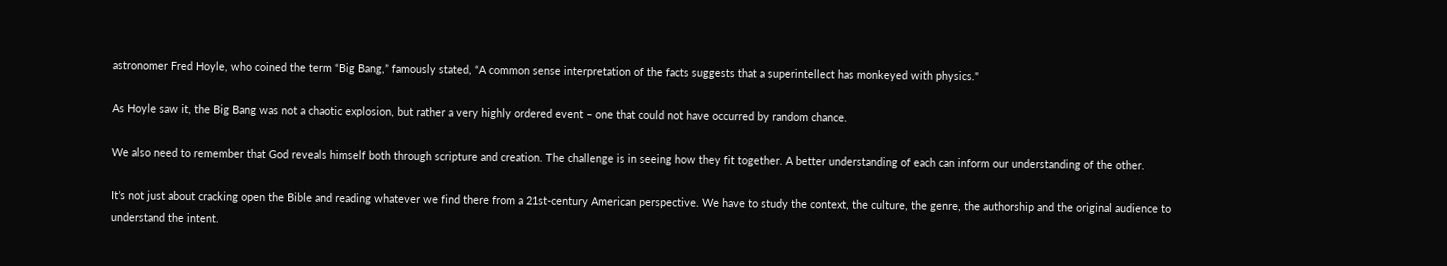astronomer Fred Hoyle, who coined the term “Big Bang,” famously stated, “A common sense interpretation of the facts suggests that a superintellect has monkeyed with physics."

As Hoyle saw it, the Big Bang was not a chaotic explosion, but rather a very highly ordered event – one that could not have occurred by random chance.

We also need to remember that God reveals himself both through scripture and creation. The challenge is in seeing how they fit together. A better understanding of each can inform our understanding of the other.

It’s not just about cracking open the Bible and reading whatever we find there from a 21st-century American perspective. We have to study the context, the culture, the genre, the authorship and the original audience to understand the intent.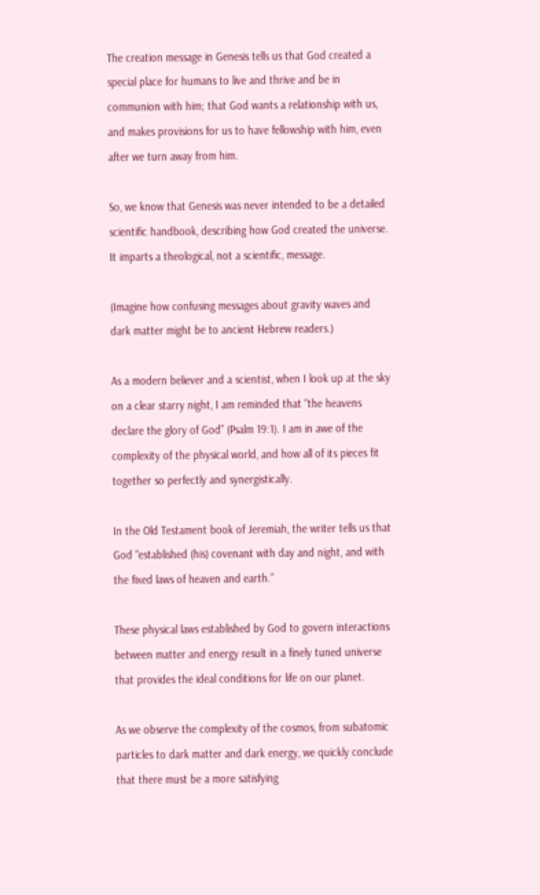The creation message in Genesis tells us that God created a special place for humans to live and thrive and be in communion with him; that God wants a relationship with us, and makes provisions for us to have fellowship with him, even after we turn away from him.

So, we know that Genesis was never intended to be a detailed scientific handbook, describing how God created the universe. It imparts a theological, not a scientific, message.

(Imagine how confusing messages about gravity waves and dark matter might be to ancient Hebrew readers.)

As a modern believer and a scientist, when I look up at the sky on a clear starry night, I am reminded that “the heavens declare the glory of God” (Psalm 19:1). I am in awe of the complexity of the physical world, and how all of its pieces fit together so perfectly and synergistically.

In the Old Testament book of Jeremiah, the writer tells us that God “established (his) covenant with day and night, and with the fixed laws of heaven and earth.”

These physical laws established by God to govern interactions between matter and energy result in a finely tuned universe that provides the ideal conditions for life on our planet.

As we observe the complexity of the cosmos, from subatomic particles to dark matter and dark energy, we quickly conclude that there must be a more satisfying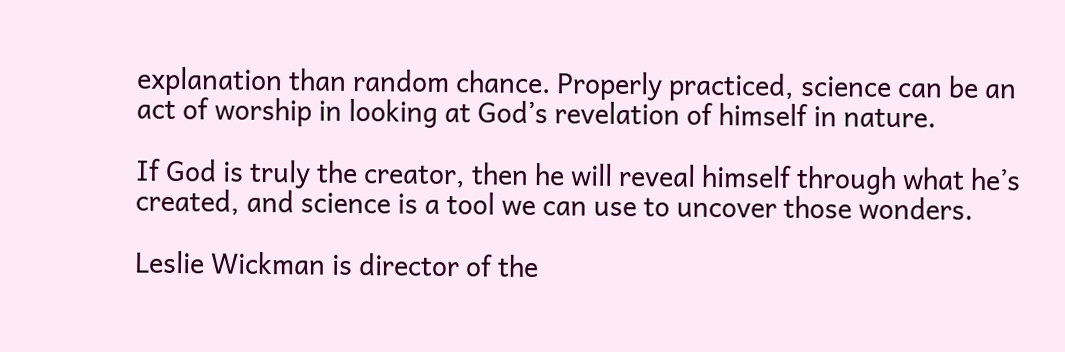explanation than random chance. Properly practiced, science can be an act of worship in looking at God’s revelation of himself in nature.

If God is truly the creator, then he will reveal himself through what he’s created, and science is a tool we can use to uncover those wonders.

Leslie Wickman is director of the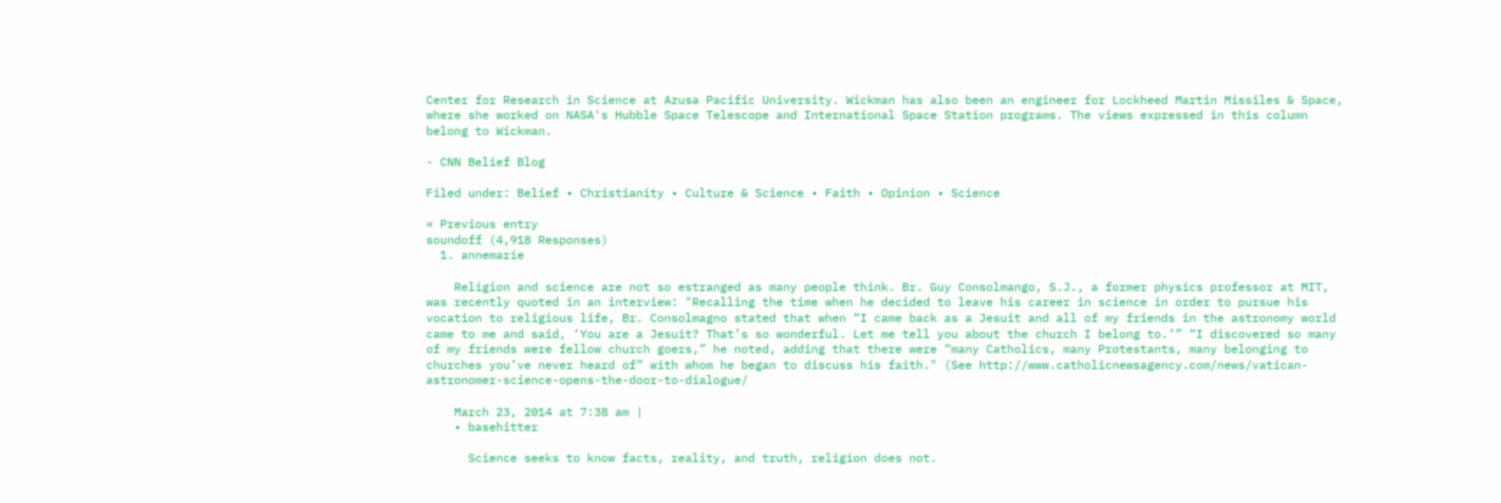Center for Research in Science at Azusa Pacific University. Wickman has also been an engineer for Lockheed Martin Missiles & Space, where she worked on NASA's Hubble Space Telescope and International Space Station programs. The views expressed in this column belong to Wickman.

- CNN Belief Blog

Filed under: Belief • Christianity • Culture & Science • Faith • Opinion • Science

« Previous entry
soundoff (4,918 Responses)
  1. annemarie

    Religion and science are not so estranged as many people think. Br. Guy Consolmango, S.J., a former physics professor at MIT, was recently quoted in an interview: "Recalling the time when he decided to leave his career in science in order to pursue his vocation to religious life, Br. Consolmagno stated that when “I came back as a Jesuit and all of my friends in the astronomy world came to me and said, ‘You are a Jesuit? That’s so wonderful. Let me tell you about the church I belong to.’” “I discovered so many of my friends were fellow church goers,” he noted, adding that there were “many Catholics, many Protestants, many belonging to churches you’ve never heard of” with whom he began to discuss his faith." (See http://www.catholicnewsagency.com/news/vatican-astronomer-science-opens-the-door-to-dialogue/

    March 23, 2014 at 7:38 am |
    • basehitter

      Science seeks to know facts, reality, and truth, religion does not.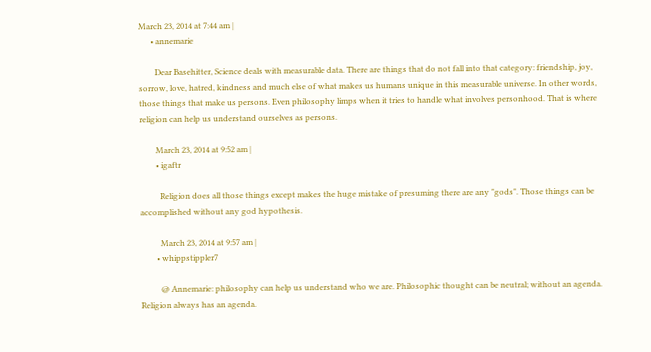March 23, 2014 at 7:44 am |
      • annemarie

        Dear Basehitter, Science deals with measurable data. There are things that do not fall into that category: friendship, joy, sorrow, love, hatred, kindness and much else of what makes us humans unique in this measurable universe. In other words, those things that make us persons. Even philosophy limps when it tries to handle what involves personhood. That is where religion can help us understand ourselves as persons.

        March 23, 2014 at 9:52 am |
        • igaftr

          Religion does all those things except makes the huge mistake of presuming there are any "gods". Those things can be accomplished without any god hypothesis.

          March 23, 2014 at 9:57 am |
        • whippstippler7

          @ Annemarie: philosophy can help us understand who we are. Philosophic thought can be neutral; without an agenda. Religion always has an agenda.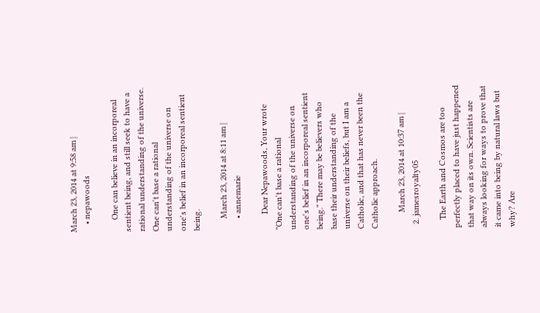March 23, 2014 at 9:58 am |
    • nepawoods

      One can believe in an incorporeal sentient being, and still seek to have a rational understanding of the universe. One can't base a rational understanding of the universe on one's belief in an incorporeal sentient being.

      March 23, 2014 at 8:11 am |
      • annemarie

        Dear Nepawoods, Your wrote "One can't base a rational understanding of the universe on one's belief in an incorporeal sentient being." There may be believers who base their understanding of the universe on their beliefs, but I am a Catholic, and that has never been the Catholic approach.

        March 23, 2014 at 10:37 am |
  2. jamesroyalty05

    The Earth and Cosmos are too perfectly placed to have just happened that way on its own. Scientists are always looking for ways to prove that it came into being by natural laws but why? Are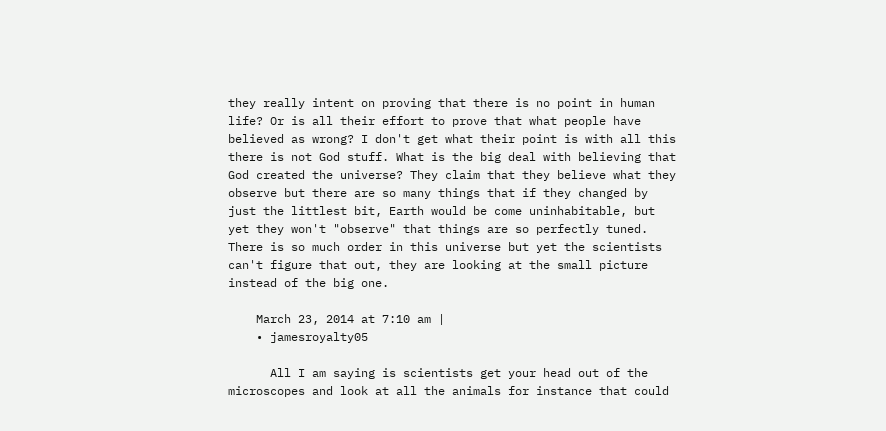they really intent on proving that there is no point in human life? Or is all their effort to prove that what people have believed as wrong? I don't get what their point is with all this there is not God stuff. What is the big deal with believing that God created the universe? They claim that they believe what they observe but there are so many things that if they changed by just the littlest bit, Earth would be come uninhabitable, but yet they won't "observe" that things are so perfectly tuned. There is so much order in this universe but yet the scientists can't figure that out, they are looking at the small picture instead of the big one.

    March 23, 2014 at 7:10 am |
    • jamesroyalty05

      All I am saying is scientists get your head out of the microscopes and look at all the animals for instance that could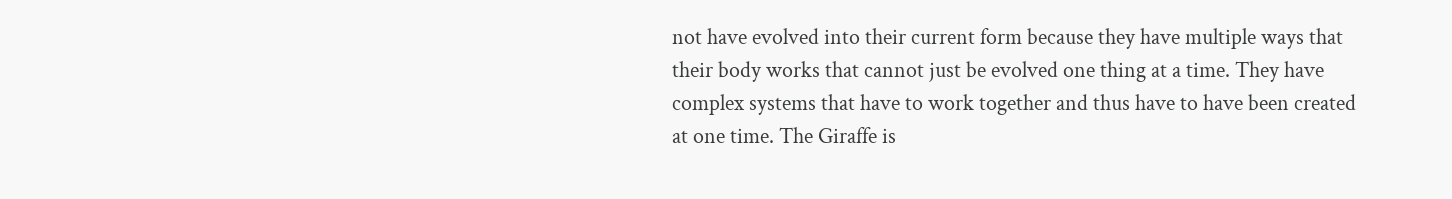not have evolved into their current form because they have multiple ways that their body works that cannot just be evolved one thing at a time. They have complex systems that have to work together and thus have to have been created at one time. The Giraffe is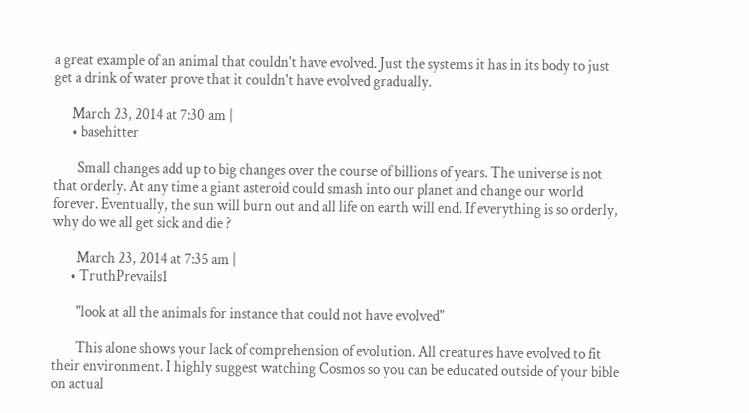a great example of an animal that couldn't have evolved. Just the systems it has in its body to just get a drink of water prove that it couldn't have evolved gradually.

      March 23, 2014 at 7:30 am |
      • basehitter

        Small changes add up to big changes over the course of billions of years. The universe is not that orderly. At any time a giant asteroid could smash into our planet and change our world forever. Eventually, the sun will burn out and all life on earth will end. If everything is so orderly, why do we all get sick and die ?

        March 23, 2014 at 7:35 am |
      • TruthPrevails1

        "look at all the animals for instance that could not have evolved"

        This alone shows your lack of comprehension of evolution. All creatures have evolved to fit their environment. I highly suggest watching Cosmos so you can be educated outside of your bible on actual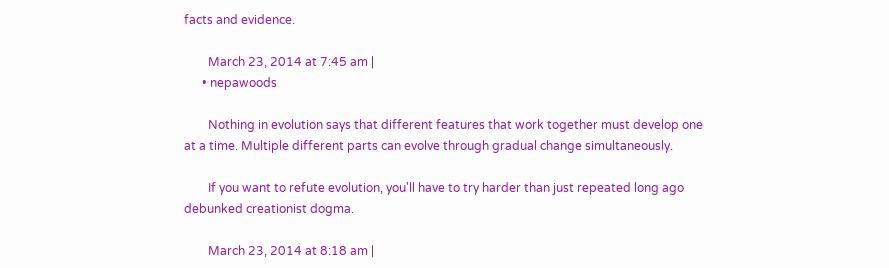facts and evidence.

        March 23, 2014 at 7:45 am |
      • nepawoods

        Nothing in evolution says that different features that work together must develop one at a time. Multiple different parts can evolve through gradual change simultaneously.

        If you want to refute evolution, you'll have to try harder than just repeated long ago debunked creationist dogma.

        March 23, 2014 at 8:18 am |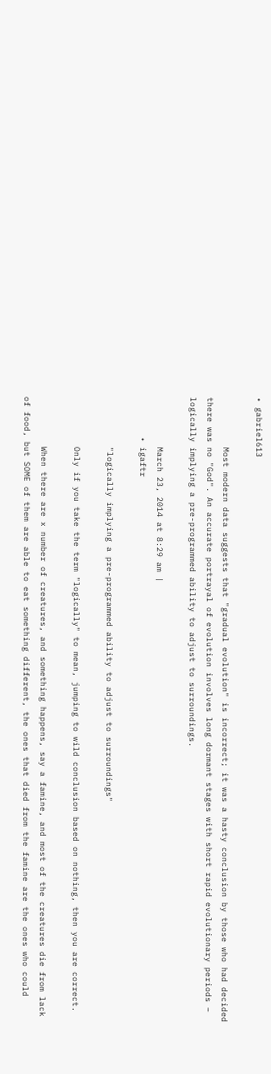• gabriel613

          Most modern data suggests that "gradual evolution" is incorrect; it was a hasty conclusion by those who had decided there was no "God". An accurate portrayal of evolution involves long dormant stages with short rapid evolutionary periods – logically implying a pre-programmed ability to adjust to surroundings.

          March 23, 2014 at 8:29 am |
        • igaftr

          "logically implying a pre-programmed ability to adjust to surroundings"

          Only if you take the term "logically" to mean, jumping to wild conclusion based on nothing, then you are correct.

          When there are x number of creatures, and something happens, say a famine, and most of the creatures die from lack of food, but SOME of them are able to eat something different, the ones that died from the famine are the ones who could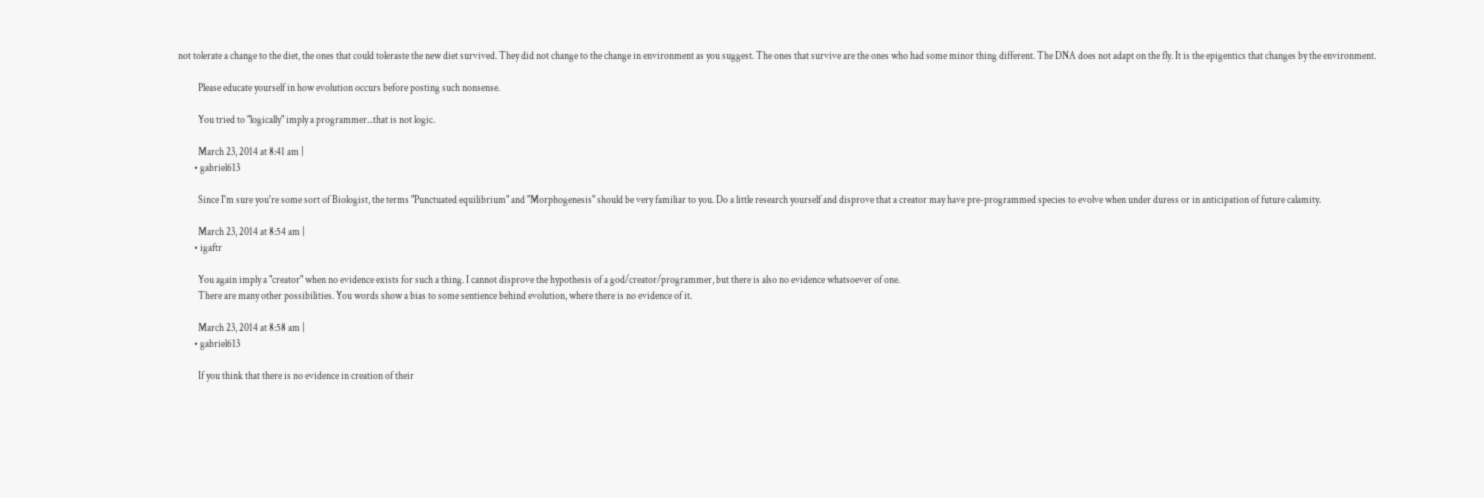not tolerate a change to the diet, the ones that could toleraste the new diet survived. They did not change to the change in environment as you suggest. The ones that survive are the ones who had some minor thing different. The DNA does not adapt on the fly. It is the epigentics that changes by the environment.

          Please educate yourself in how evolution occurs before posting such nonsense.

          You tried to "logically" imply a programmer...that is not logic.

          March 23, 2014 at 8:41 am |
        • gabriel613

          Since I'm sure you're some sort of Biologist, the terms "Punctuated equilibrium" and "Morphogenesis" should be very familiar to you. Do a little research yourself and disprove that a creator may have pre-programmed species to evolve when under duress or in anticipation of future calamity.

          March 23, 2014 at 8:54 am |
        • igaftr

          You again imply a "creator" when no evidence exists for such a thing. I cannot disprove the hypothesis of a god/creator/programmer, but there is also no evidence whatsoever of one.
          There are many other possibilities. You words show a bias to some sentience behind evolution, where there is no evidence of it.

          March 23, 2014 at 8:58 am |
        • gabriel613

          If you think that there is no evidence in creation of their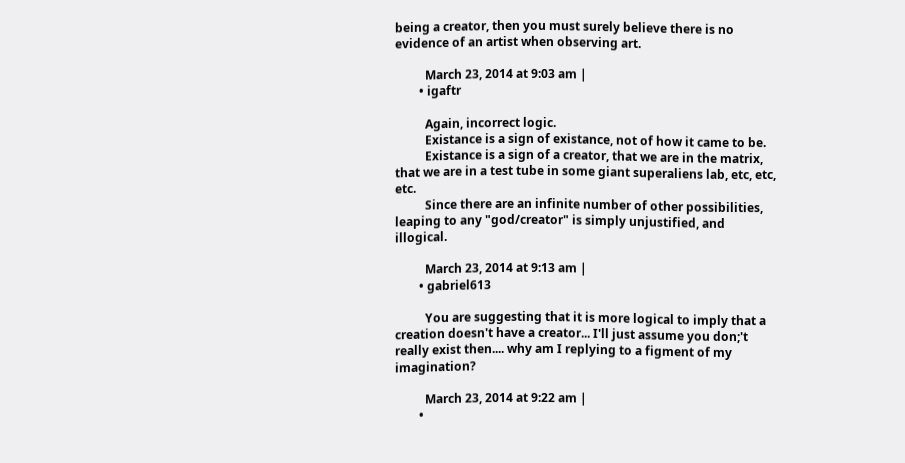being a creator, then you must surely believe there is no evidence of an artist when observing art.

          March 23, 2014 at 9:03 am |
        • igaftr

          Again, incorrect logic.
          Existance is a sign of existance, not of how it came to be.
          Existance is a sign of a creator, that we are in the matrix, that we are in a test tube in some giant superaliens lab, etc, etc, etc.
          Since there are an infinite number of other possibilities, leaping to any "god/creator" is simply unjustified, and illogical.

          March 23, 2014 at 9:13 am |
        • gabriel613

          You are suggesting that it is more logical to imply that a creation doesn't have a creator... I'll just assume you don;'t really exist then.... why am I replying to a figment of my imagination?

          March 23, 2014 at 9:22 am |
        •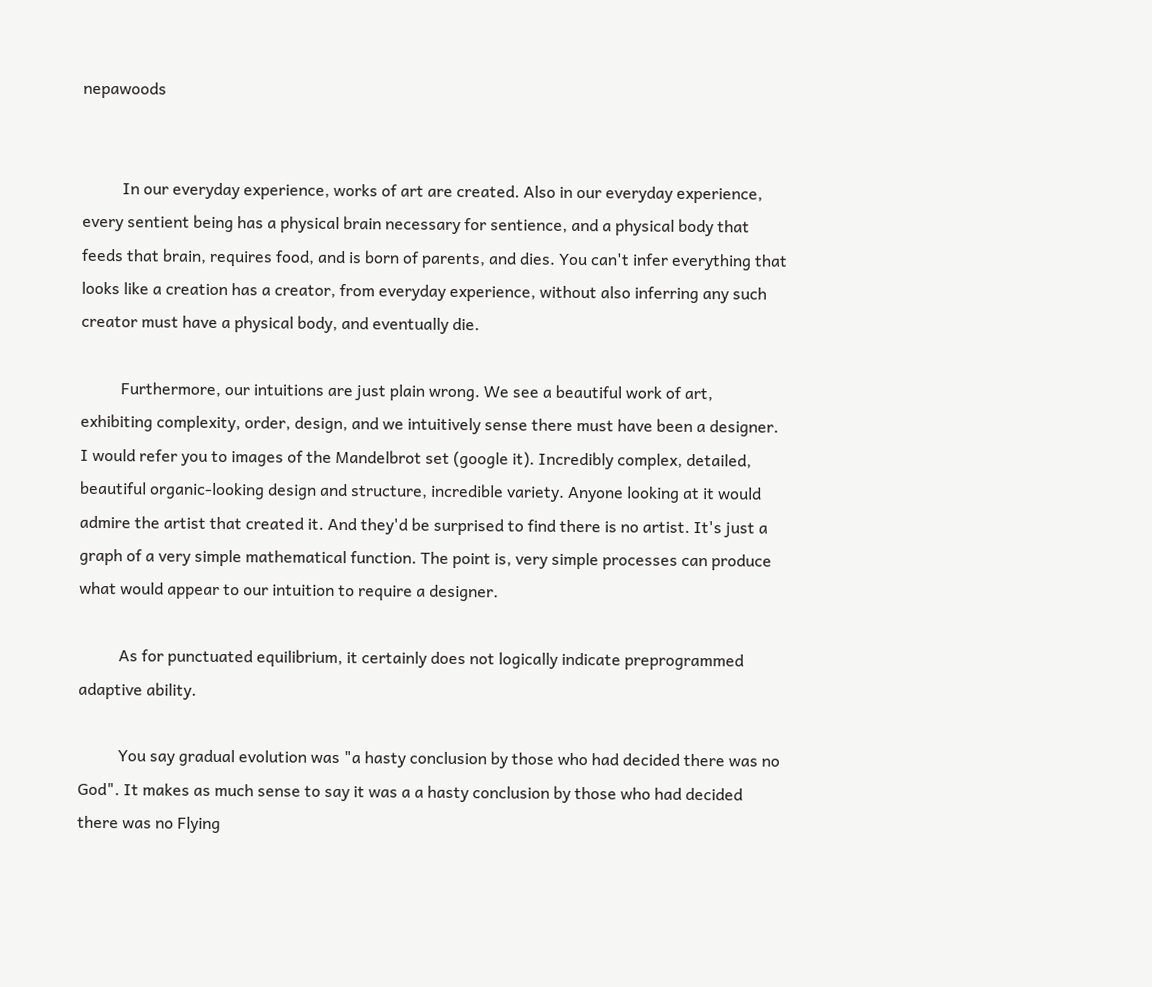nepawoods


          In our everyday experience, works of art are created. Also in our everyday experience, every sentient being has a physical brain necessary for sentience, and a physical body that feeds that brain, requires food, and is born of parents, and dies. You can't infer everything that looks like a creation has a creator, from everyday experience, without also inferring any such creator must have a physical body, and eventually die.

          Furthermore, our intuitions are just plain wrong. We see a beautiful work of art, exhibiting complexity, order, design, and we intuitively sense there must have been a designer. I would refer you to images of the Mandelbrot set (google it). Incredibly complex, detailed, beautiful organic-looking design and structure, incredible variety. Anyone looking at it would admire the artist that created it. And they'd be surprised to find there is no artist. It's just a graph of a very simple mathematical function. The point is, very simple processes can produce what would appear to our intuition to require a designer.

          As for punctuated equilibrium, it certainly does not logically indicate preprogrammed adaptive ability.

          You say gradual evolution was "a hasty conclusion by those who had decided there was no God". It makes as much sense to say it was a a hasty conclusion by those who had decided there was no Flying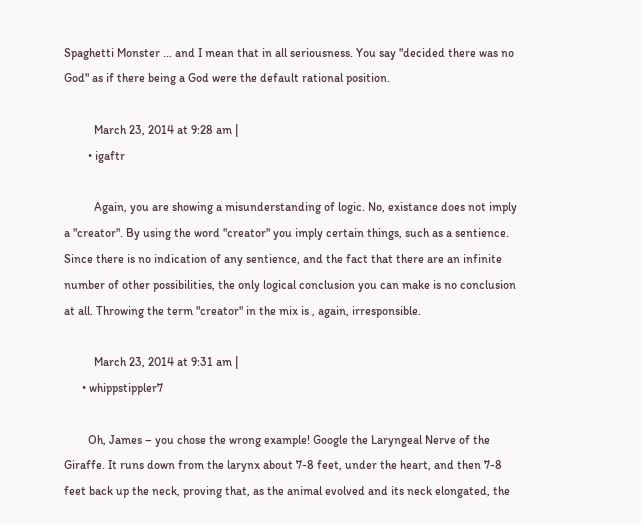Spaghetti Monster ... and I mean that in all seriousness. You say "decided there was no God" as if there being a God were the default rational position.

          March 23, 2014 at 9:28 am |
        • igaftr

          Again, you are showing a misunderstanding of logic. No, existance does not imply a "creator". By using the word "creator" you imply certain things, such as a sentience. Since there is no indication of any sentience, and the fact that there are an infinite number of other possibilities, the only logical conclusion you can make is no conclusion at all. Throwing the term "creator" in the mix is , again, irresponsible.

          March 23, 2014 at 9:31 am |
      • whippstippler7

        Oh, James – you chose the wrong example! Google the Laryngeal Nerve of the Giraffe. It runs down from the larynx about 7-8 feet, under the heart, and then 7-8 feet back up the neck, proving that, as the animal evolved and its neck elongated, the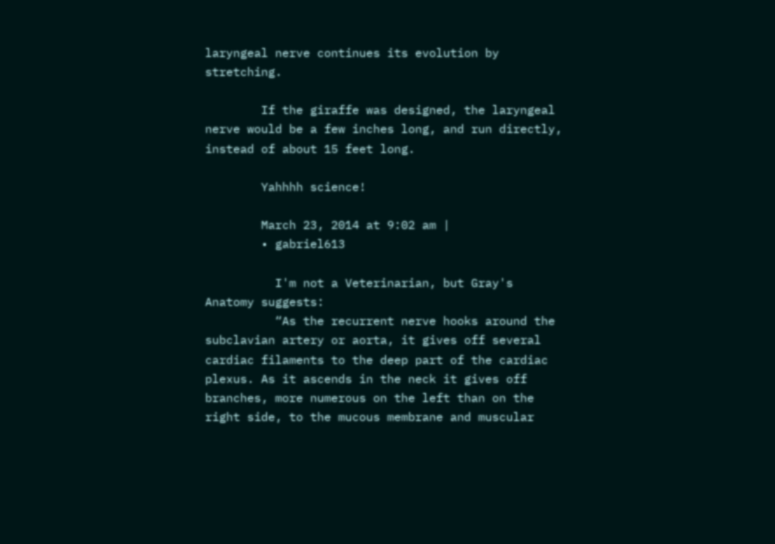laryngeal nerve continues its evolution by stretching.

        If the giraffe was designed, the laryngeal nerve would be a few inches long, and run directly, instead of about 15 feet long.

        Yahhhh science!

        March 23, 2014 at 9:02 am |
        • gabriel613

          I'm not a Veterinarian, but Gray's Anatomy suggests:
          “As the recurrent nerve hooks around the subclavian artery or aorta, it gives off several cardiac filaments to the deep part of the cardiac plexus. As it ascends in the neck it gives off branches, more numerous on the left than on the right side, to the mucous membrane and muscular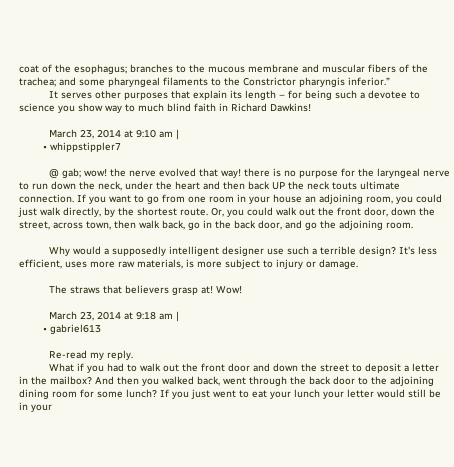coat of the esophagus; branches to the mucous membrane and muscular fibers of the trachea; and some pharyngeal filaments to the Constrictor pharyngis inferior.”
          It serves other purposes that explain its length – for being such a devotee to science you show way to much blind faith in Richard Dawkins!

          March 23, 2014 at 9:10 am |
        • whippstippler7

          @ gab; wow! the nerve evolved that way! there is no purpose for the laryngeal nerve to run down the neck, under the heart and then back UP the neck touts ultimate connection. If you want to go from one room in your house an adjoining room, you could just walk directly, by the shortest route. Or, you could walk out the front door, down the street, across town, then walk back, go in the back door, and go the adjoining room.

          Why would a supposedly intelligent designer use such a terrible design? It's less efficient, uses more raw materials, is more subject to injury or damage.

          The straws that believers grasp at! Wow!

          March 23, 2014 at 9:18 am |
        • gabriel613

          Re-read my reply.
          What if you had to walk out the front door and down the street to deposit a letter in the mailbox? And then you walked back, went through the back door to the adjoining dining room for some lunch? If you just went to eat your lunch your letter would still be in your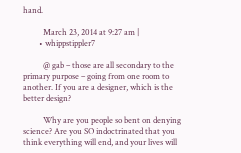hand.

          March 23, 2014 at 9:27 am |
        • whippstippler7

          @ gab – those are all secondary to the primary purpose – going from one room to another. If you are a designer, which is the better design?

          Why are you people so bent on denying science? Are you SO indoctrinated that you think everything will end, and your lives will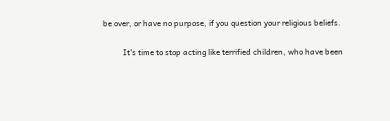be over, or have no purpose, if you question your religious beliefs.

          It's time to stop acting like terrified children, who have been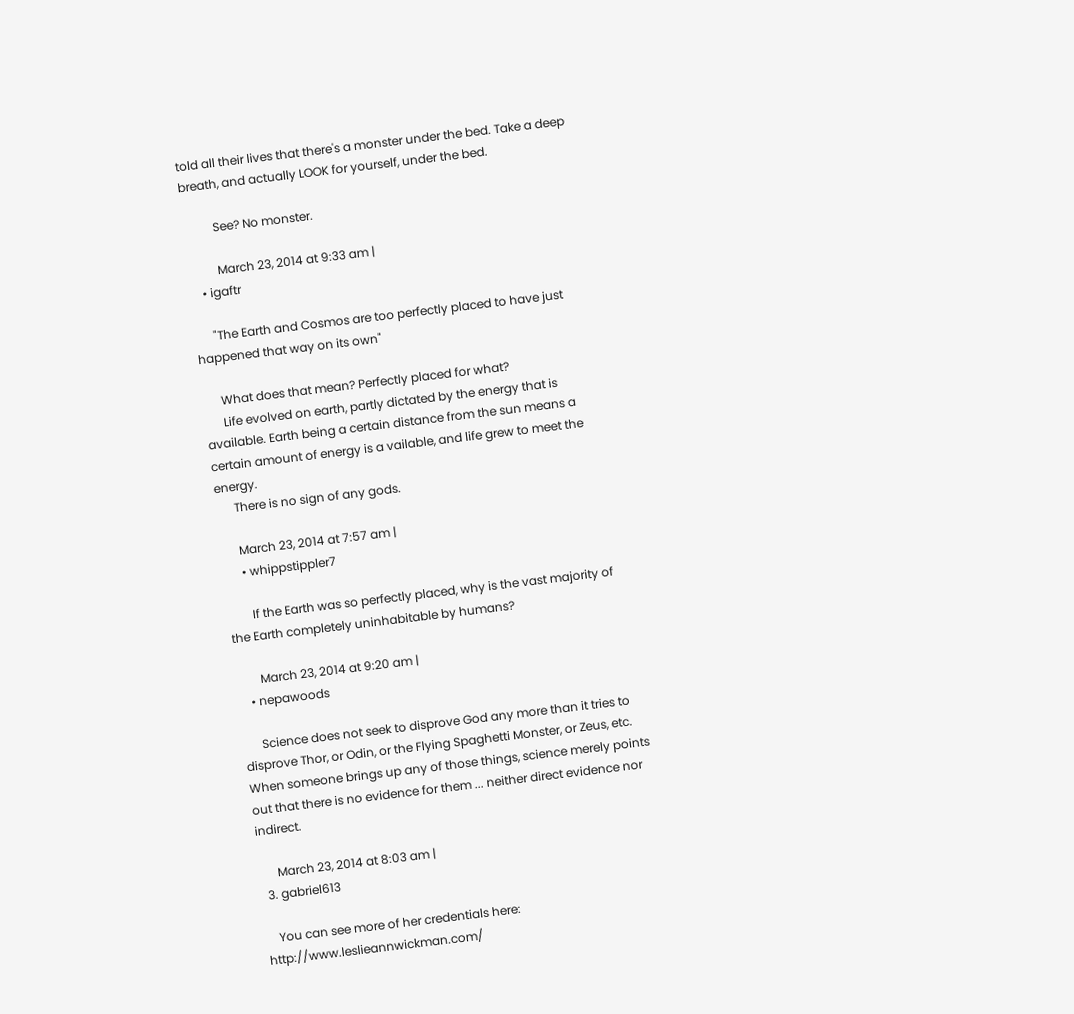told all their lives that there's a monster under the bed. Take a deep breath, and actually LOOK for yourself, under the bed.

          See? No monster.

          March 23, 2014 at 9:33 am |
    • igaftr

      "The Earth and Cosmos are too perfectly placed to have just happened that way on its own"

      What does that mean? Perfectly placed for what?
      Life evolved on earth, partly dictated by the energy that is available. Earth being a certain distance from the sun means a certain amount of energy is a vailable, and life grew to meet the energy.
      There is no sign of any gods.

      March 23, 2014 at 7:57 am |
      • whippstippler7

        If the Earth was so perfectly placed, why is the vast majority of the Earth completely uninhabitable by humans?

        March 23, 2014 at 9:20 am |
    • nepawoods

      Science does not seek to disprove God any more than it tries to disprove Thor, or Odin, or the Flying Spaghetti Monster, or Zeus, etc. When someone brings up any of those things, science merely points out that there is no evidence for them ... neither direct evidence nor indirect.

      March 23, 2014 at 8:03 am |
  3. gabriel613

    You can see more of her credentials here: http://www.leslieannwickman.com/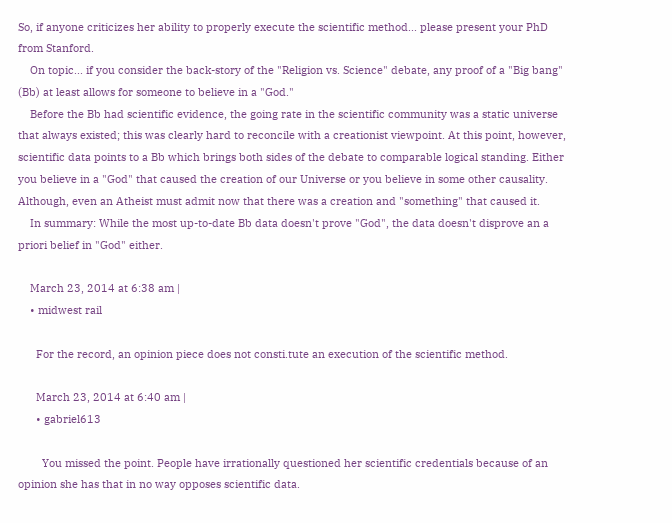So, if anyone criticizes her ability to properly execute the scientific method... please present your PhD from Stanford.
    On topic... if you consider the back-story of the "Religion vs. Science" debate, any proof of a "Big bang" (Bb) at least allows for someone to believe in a "God."
    Before the Bb had scientific evidence, the going rate in the scientific community was a static universe that always existed; this was clearly hard to reconcile with a creationist viewpoint. At this point, however, scientific data points to a Bb which brings both sides of the debate to comparable logical standing. Either you believe in a "God" that caused the creation of our Universe or you believe in some other causality. Although, even an Atheist must admit now that there was a creation and "something" that caused it.
    In summary: While the most up-to-date Bb data doesn't prove "God", the data doesn't disprove an a priori belief in "God" either.

    March 23, 2014 at 6:38 am |
    • midwest rail

      For the record, an opinion piece does not consti.tute an execution of the scientific method.

      March 23, 2014 at 6:40 am |
      • gabriel613

        You missed the point. People have irrationally questioned her scientific credentials because of an opinion she has that in no way opposes scientific data.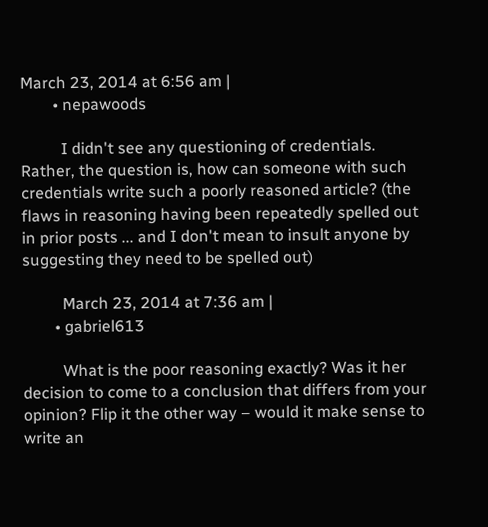March 23, 2014 at 6:56 am |
        • nepawoods

          I didn't see any questioning of credentials. Rather, the question is, how can someone with such credentials write such a poorly reasoned article? (the flaws in reasoning having been repeatedly spelled out in prior posts ... and I don't mean to insult anyone by suggesting they need to be spelled out)

          March 23, 2014 at 7:36 am |
        • gabriel613

          What is the poor reasoning exactly? Was it her decision to come to a conclusion that differs from your opinion? Flip it the other way – would it make sense to write an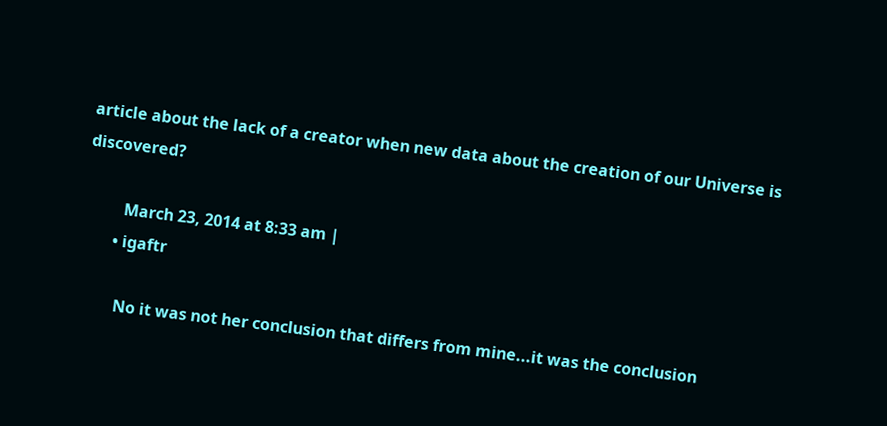article about the lack of a creator when new data about the creation of our Universe is discovered?

          March 23, 2014 at 8:33 am |
        • igaftr

          No it was not her conclusion that differs from mine...it was the conclusion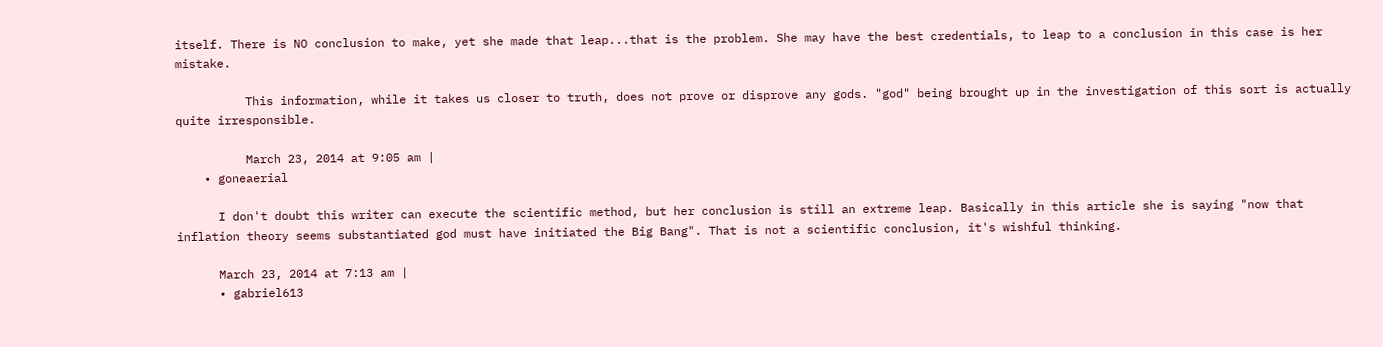itself. There is NO conclusion to make, yet she made that leap...that is the problem. She may have the best credentials, to leap to a conclusion in this case is her mistake.

          This information, while it takes us closer to truth, does not prove or disprove any gods. "god" being brought up in the investigation of this sort is actually quite irresponsible.

          March 23, 2014 at 9:05 am |
    • goneaerial

      I don't doubt this writer can execute the scientific method, but her conclusion is still an extreme leap. Basically in this article she is saying "now that inflation theory seems substantiated god must have initiated the Big Bang". That is not a scientific conclusion, it's wishful thinking.

      March 23, 2014 at 7:13 am |
      • gabriel613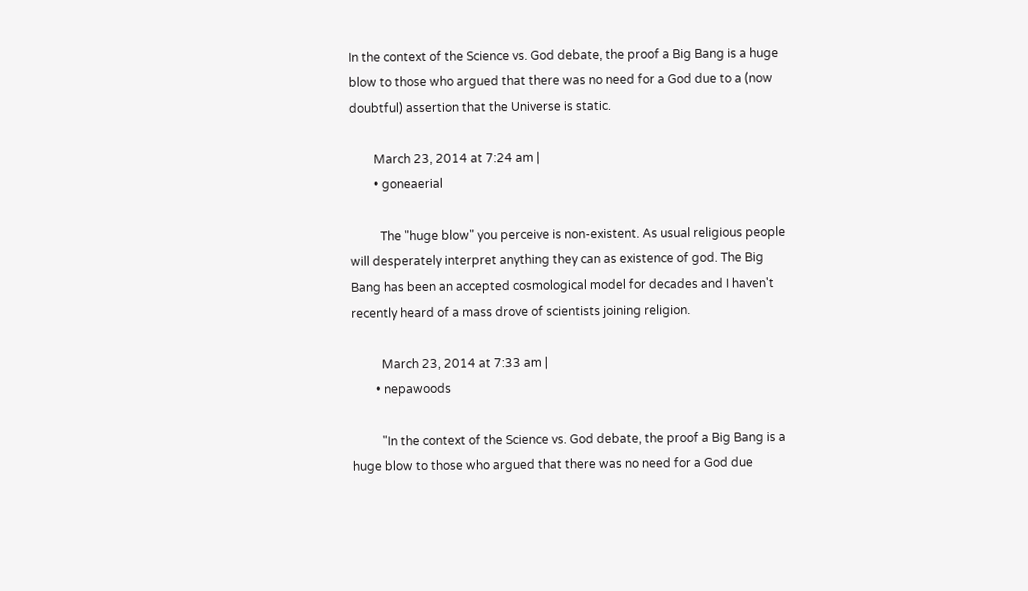In the context of the Science vs. God debate, the proof a Big Bang is a huge blow to those who argued that there was no need for a God due to a (now doubtful) assertion that the Universe is static.

        March 23, 2014 at 7:24 am |
        • goneaerial

          The "huge blow" you perceive is non-existent. As usual religious people will desperately interpret anything they can as existence of god. The Big Bang has been an accepted cosmological model for decades and I haven't recently heard of a mass drove of scientists joining religion.

          March 23, 2014 at 7:33 am |
        • nepawoods

          "In the context of the Science vs. God debate, the proof a Big Bang is a huge blow to those who argued that there was no need for a God due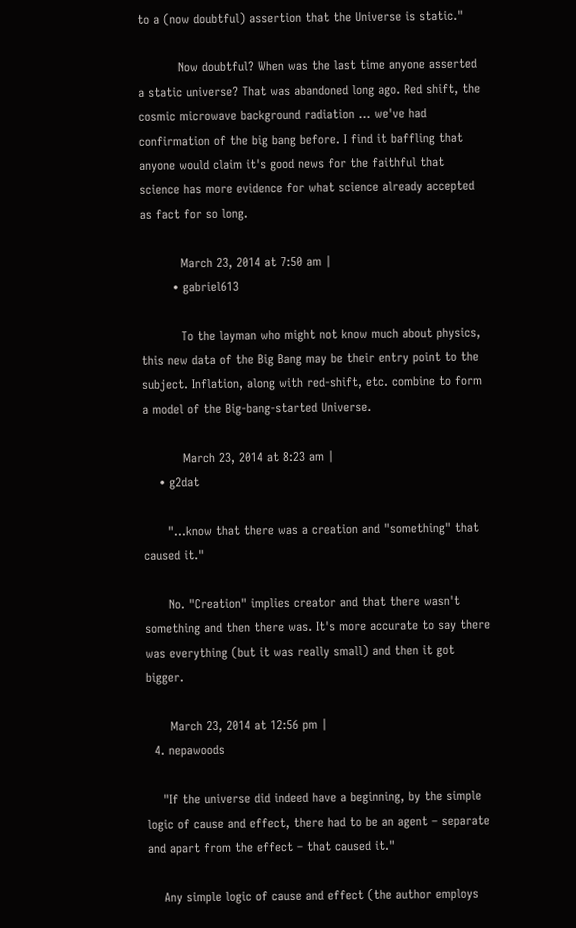to a (now doubtful) assertion that the Universe is static."

          Now doubtful? When was the last time anyone asserted a static universe? That was abandoned long ago. Red shift, the cosmic microwave background radiation ... we've had confirmation of the big bang before. I find it baffling that anyone would claim it's good news for the faithful that science has more evidence for what science already accepted as fact for so long.

          March 23, 2014 at 7:50 am |
        • gabriel613

          To the layman who might not know much about physics, this new data of the Big Bang may be their entry point to the subject. Inflation, along with red-shift, etc. combine to form a model of the Big-bang-started Universe.

          March 23, 2014 at 8:23 am |
    • g2dat

      "...know that there was a creation and "something" that caused it."

      No. "Creation" implies creator and that there wasn't something and then there was. It's more accurate to say there was everything (but it was really small) and then it got bigger.

      March 23, 2014 at 12:56 pm |
  4. nepawoods

    "If the universe did indeed have a beginning, by the simple logic of cause and effect, there had to be an agent – separate and apart from the effect – that caused it."

    Any simple logic of cause and effect (the author employs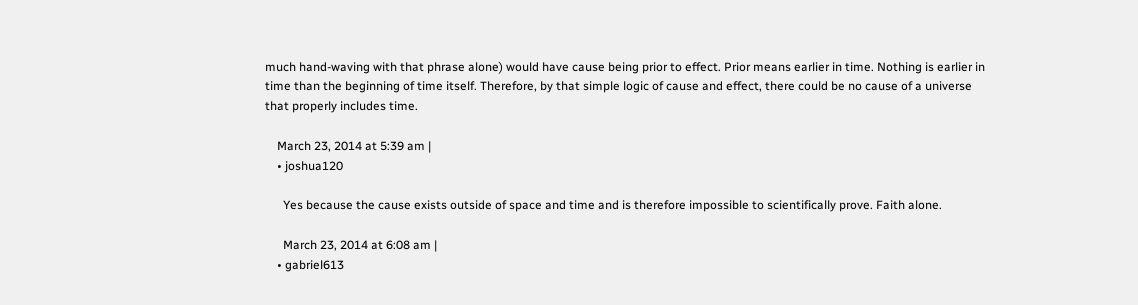much hand-waving with that phrase alone) would have cause being prior to effect. Prior means earlier in time. Nothing is earlier in time than the beginning of time itself. Therefore, by that simple logic of cause and effect, there could be no cause of a universe that properly includes time.

    March 23, 2014 at 5:39 am |
    • joshua120

      Yes because the cause exists outside of space and time and is therefore impossible to scientifically prove. Faith alone.

      March 23, 2014 at 6:08 am |
    • gabriel613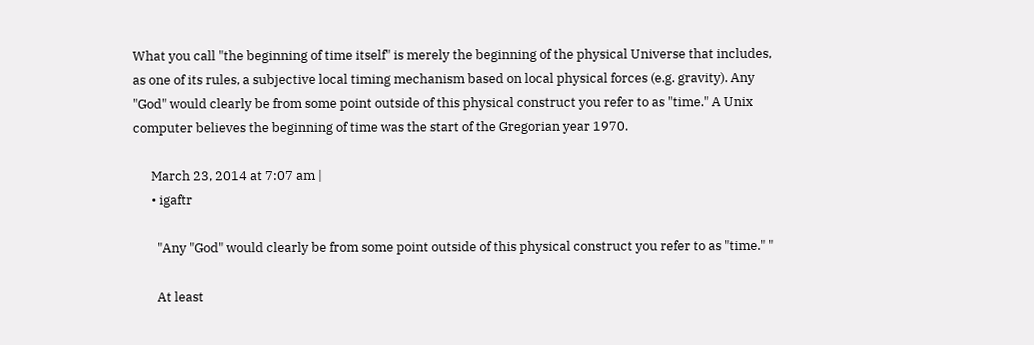What you call "the beginning of time itself" is merely the beginning of the physical Universe that includes, as one of its rules, a subjective local timing mechanism based on local physical forces (e.g. gravity). Any "God" would clearly be from some point outside of this physical construct you refer to as "time." A Unix computer believes the beginning of time was the start of the Gregorian year 1970.

      March 23, 2014 at 7:07 am |
      • igaftr

        "Any "God" would clearly be from some point outside of this physical construct you refer to as "time." "

        At least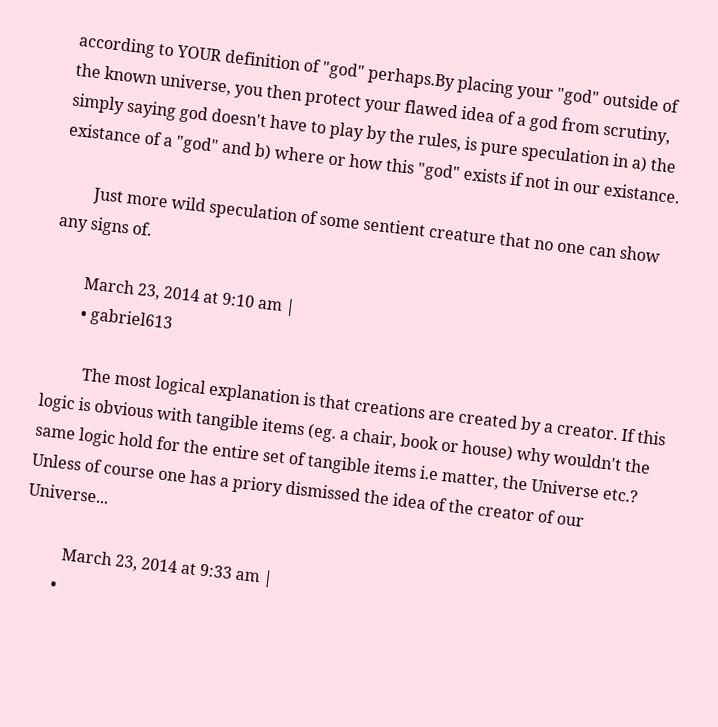according to YOUR definition of "god" perhaps.By placing your "god" outside of the known universe, you then protect your flawed idea of a god from scrutiny, simply saying god doesn't have to play by the rules, is pure speculation in a) the existance of a "god" and b) where or how this "god" exists if not in our existance.

        Just more wild speculation of some sentient creature that no one can show any signs of.

        March 23, 2014 at 9:10 am |
        • gabriel613

          The most logical explanation is that creations are created by a creator. If this logic is obvious with tangible items (eg. a chair, book or house) why wouldn't the same logic hold for the entire set of tangible items i.e matter, the Universe etc.? Unless of course one has a priory dismissed the idea of the creator of our Universe...

          March 23, 2014 at 9:33 am |
        •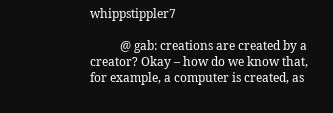whippstippler7

          @ gab: creations are created by a creator? Okay – how do we know that, for example, a computer is created, as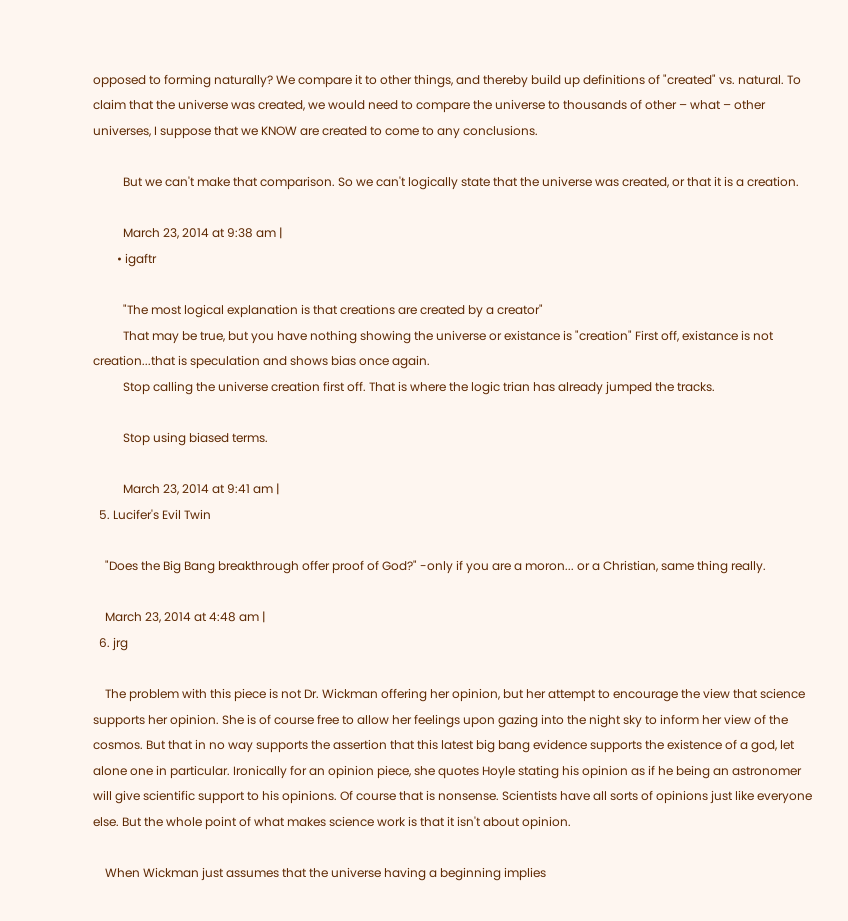opposed to forming naturally? We compare it to other things, and thereby build up definitions of "created" vs. natural. To claim that the universe was created, we would need to compare the universe to thousands of other – what – other universes, I suppose that we KNOW are created to come to any conclusions.

          But we can't make that comparison. So we can't logically state that the universe was created, or that it is a creation.

          March 23, 2014 at 9:38 am |
        • igaftr

          "The most logical explanation is that creations are created by a creator"
          That may be true, but you have nothing showing the universe or existance is "creation" First off, existance is not creation...that is speculation and shows bias once again.
          Stop calling the universe creation first off. That is where the logic trian has already jumped the tracks.

          Stop using biased terms.

          March 23, 2014 at 9:41 am |
  5. Lucifer's Evil Twin

    "Does the Big Bang breakthrough offer proof of God?" -only if you are a moron... or a Christian, same thing really.

    March 23, 2014 at 4:48 am |
  6. jrg

    The problem with this piece is not Dr. Wickman offering her opinion, but her attempt to encourage the view that science supports her opinion. She is of course free to allow her feelings upon gazing into the night sky to inform her view of the cosmos. But that in no way supports the assertion that this latest big bang evidence supports the existence of a god, let alone one in particular. Ironically for an opinion piece, she quotes Hoyle stating his opinion as if he being an astronomer will give scientific support to his opinions. Of course that is nonsense. Scientists have all sorts of opinions just like everyone else. But the whole point of what makes science work is that it isn't about opinion.

    When Wickman just assumes that the universe having a beginning implies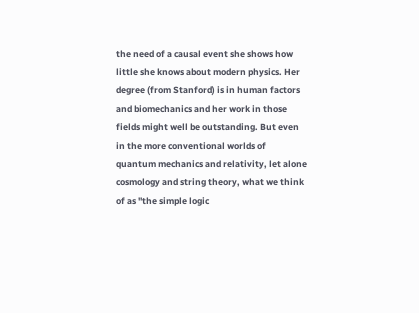the need of a causal event she shows how little she knows about modern physics. Her degree (from Stanford) is in human factors and biomechanics and her work in those fields might well be outstanding. But even in the more conventional worlds of quantum mechanics and relativity, let alone cosmology and string theory, what we think of as "the simple logic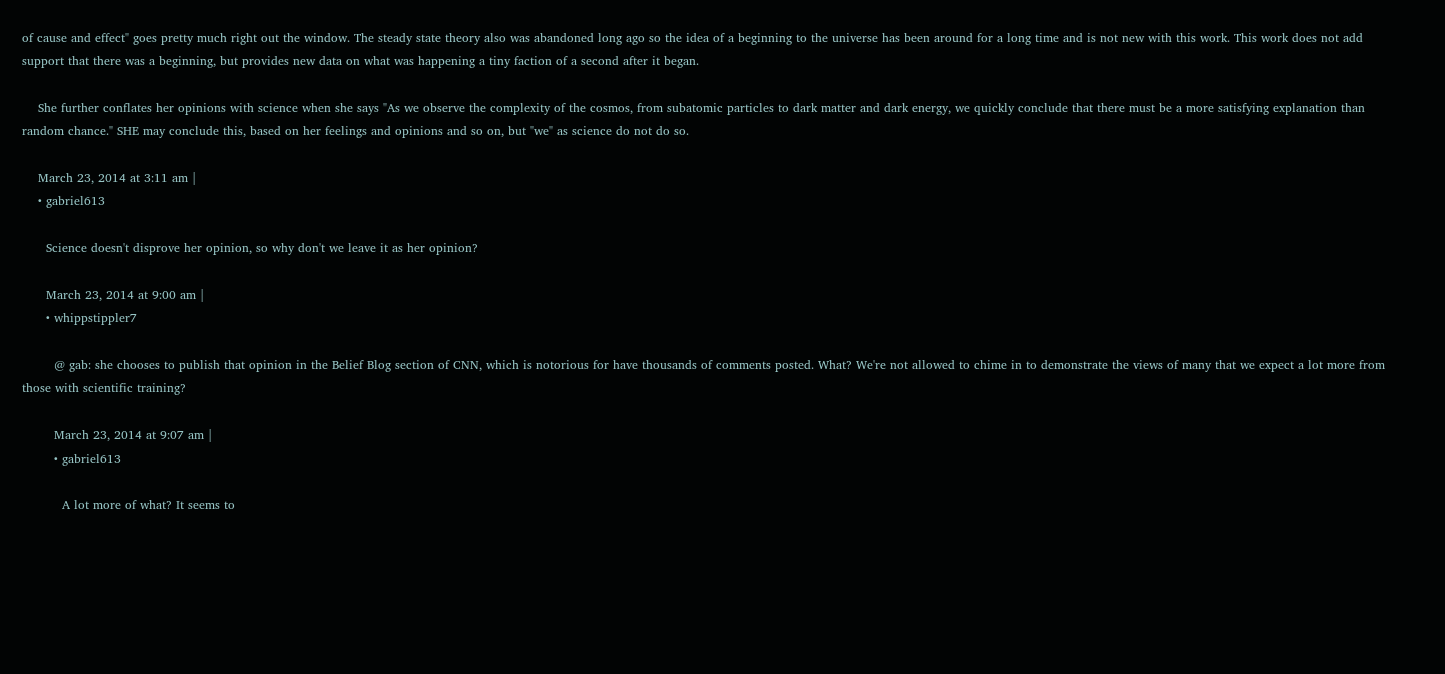of cause and effect" goes pretty much right out the window. The steady state theory also was abandoned long ago so the idea of a beginning to the universe has been around for a long time and is not new with this work. This work does not add support that there was a beginning, but provides new data on what was happening a tiny faction of a second after it began.

    She further conflates her opinions with science when she says "As we observe the complexity of the cosmos, from subatomic particles to dark matter and dark energy, we quickly conclude that there must be a more satisfying explanation than random chance." SHE may conclude this, based on her feelings and opinions and so on, but "we" as science do not do so.

    March 23, 2014 at 3:11 am |
    • gabriel613

      Science doesn't disprove her opinion, so why don't we leave it as her opinion?

      March 23, 2014 at 9:00 am |
      • whippstippler7

        @ gab: she chooses to publish that opinion in the Belief Blog section of CNN, which is notorious for have thousands of comments posted. What? We're not allowed to chime in to demonstrate the views of many that we expect a lot more from those with scientific training?

        March 23, 2014 at 9:07 am |
        • gabriel613

          A lot more of what? It seems to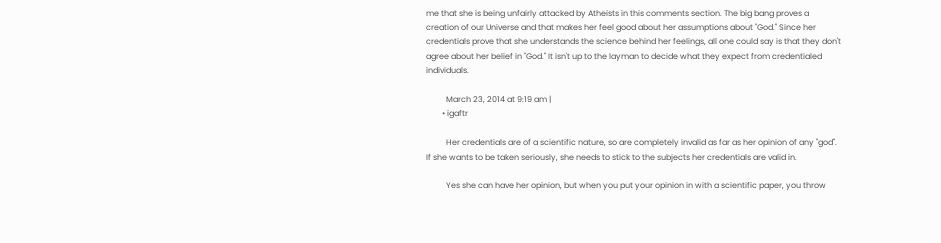me that she is being unfairly attacked by Atheists in this comments section. The big bang proves a creation of our Universe and that makes her feel good about her assumptions about "God." Since her credentials prove that she understands the science behind her feelings, all one could say is that they don't agree about her belief in "God." It isn't up to the layman to decide what they expect from credentialed individuals.

          March 23, 2014 at 9:19 am |
        • igaftr

          Her credentials are of a scientific nature, so are completely invalid as far as her opinion of any "god". If she wants to be taken seriously, she needs to stick to the subjects her credentials are valid in.

          Yes she can have her opinion, but when you put your opinion in with a scientific paper, you throw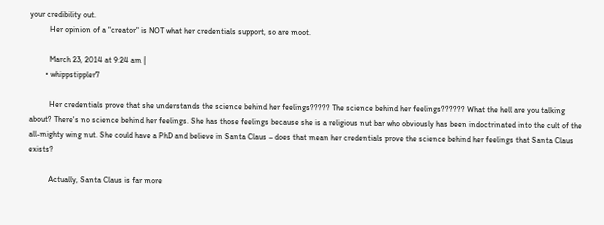your credibility out.
          Her opinion of a "creator" is NOT what her credentials support, so are moot.

          March 23, 2014 at 9:24 am |
        • whippstippler7

          Her credentials prove that she understands the science behind her feelings????? The science behind her feelings?????? What the hell are you talking about? There's no science behind her feelings. She has those feelings because she is a religious nut bar who obviously has been indoctrinated into the cult of the all-mighty wing nut. She could have a PhD and believe in Santa Claus – does that mean her credentials prove the science behind her feelings that Santa Claus exists?

          Actually, Santa Claus is far more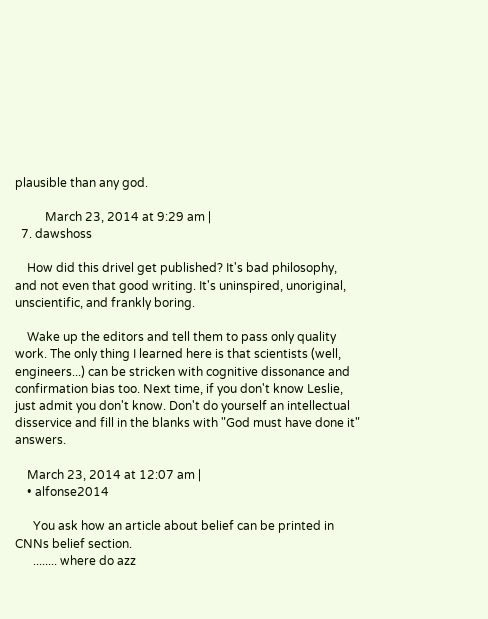plausible than any god.

          March 23, 2014 at 9:29 am |
  7. dawshoss

    How did this drivel get published? It's bad philosophy, and not even that good writing. It's uninspired, unoriginal, unscientific, and frankly boring.

    Wake up the editors and tell them to pass only quality work. The only thing I learned here is that scientists (well, engineers...) can be stricken with cognitive dissonance and confirmation bias too. Next time, if you don't know Leslie, just admit you don't know. Don't do yourself an intellectual disservice and fill in the blanks with "God must have done it" answers.

    March 23, 2014 at 12:07 am |
    • alfonse2014

      You ask how an article about belief can be printed in CNNs belief section.
      ........ where do azz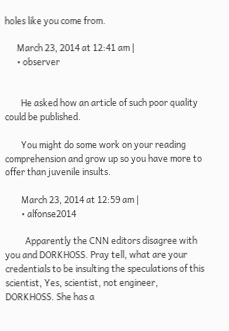holes like you come from.

      March 23, 2014 at 12:41 am |
      • observer


        He asked how an article of such poor quality could be published.

        You might do some work on your reading comprehension and grow up so you have more to offer than juvenile insults.

        March 23, 2014 at 12:59 am |
        • alfonse2014

          Apparently the CNN editors disagree with you and DORKHOSS. Pray tell, what are your credentials to be insulting the speculations of this scientist, Yes, scientist, not engineer, DORKHOSS. She has a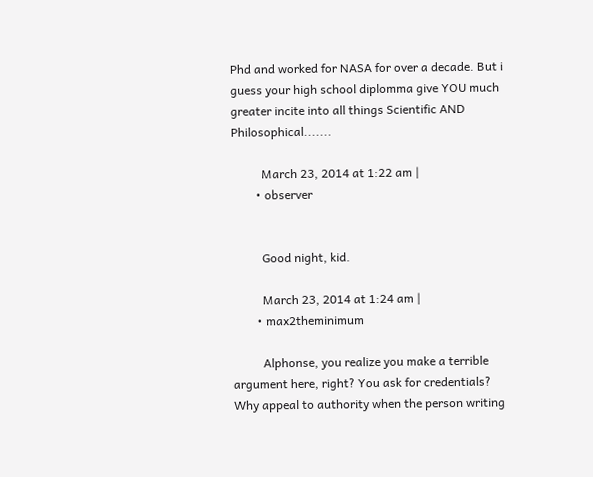Phd and worked for NASA for over a decade. But i guess your high school diplomma give YOU much greater incite into all things Scientific AND Philosophical.......

          March 23, 2014 at 1:22 am |
        • observer


          Good night, kid.

          March 23, 2014 at 1:24 am |
        • max2theminimum

          Alphonse, you realize you make a terrible argument here, right? You ask for credentials? Why appeal to authority when the person writing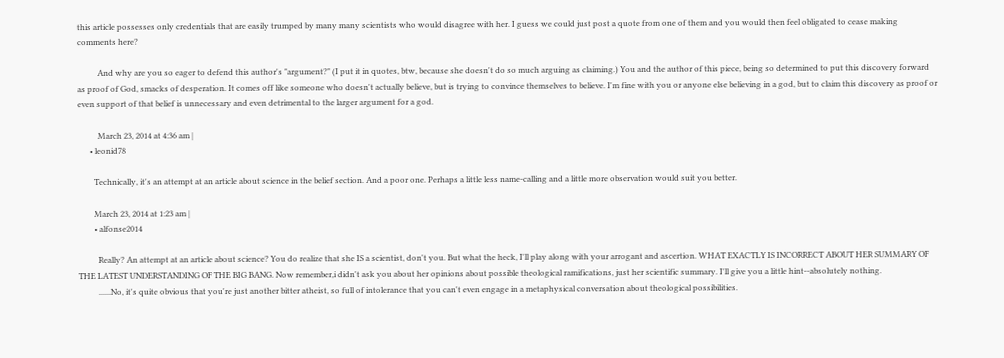this article possesses only credentials that are easily trumped by many many scientists who would disagree with her. I guess we could just post a quote from one of them and you would then feel obligated to cease making comments here?

          And why are you so eager to defend this author's "argument?" (I put it in quotes, btw, because she doesn't do so much arguing as claiming.) You and the author of this piece, being so determined to put this discovery forward as proof of God, smacks of desperation. It comes off like someone who doesn't actually believe, but is trying to convince themselves to believe. I'm fine with you or anyone else believing in a god, but to claim this discovery as proof or even support of that belief is unnecessary and even detrimental to the larger argument for a god.

          March 23, 2014 at 4:36 am |
      • leonid78

        Technically, it's an attempt at an article about science in the belief section. And a poor one. Perhaps a little less name-calling and a little more observation would suit you better.

        March 23, 2014 at 1:23 am |
        • alfonse2014

          Really? An attempt at an article about science? You do realize that she IS a scientist, don't you. But what the heck, I'll play along with your arrogant and ascertion. WHAT EXACTLY IS INCORRECT ABOUT HER SUMMARY OF THE LATEST UNDERSTANDING OF THE BIG BANG. Now remember,i didn't ask you about her opinions about possible theological ramifications, just her scientific summary. I'll give you a little hint--absolutely nothing.
          ......No, it's quite obvious that you're just another bitter atheist, so full of intolerance that you can't even engage in a metaphysical conversation about theological possibilities.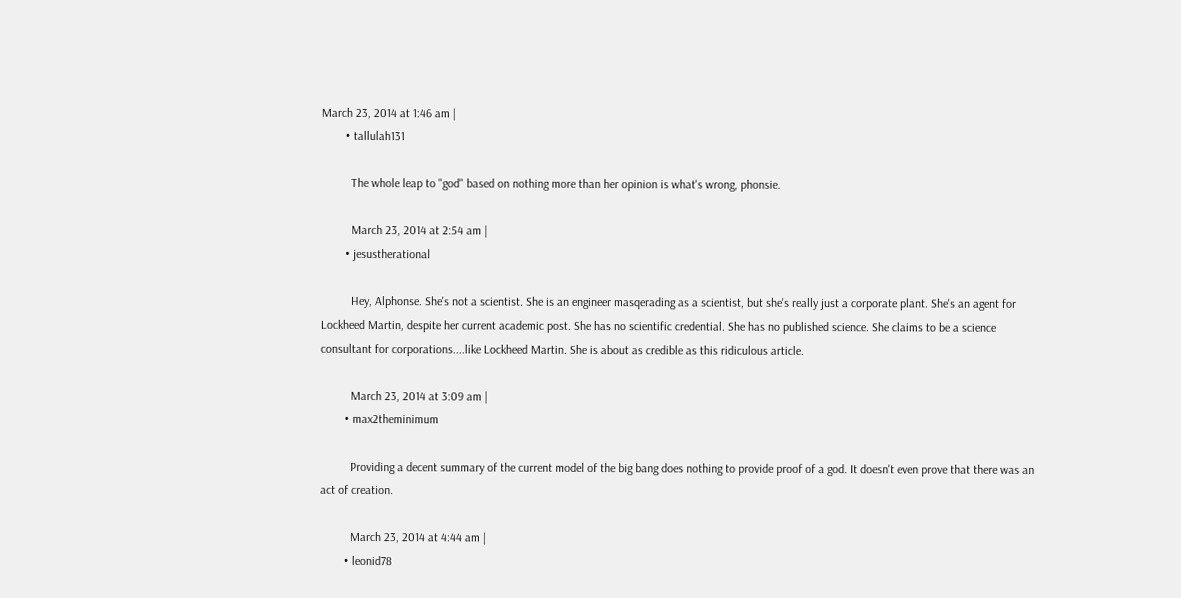March 23, 2014 at 1:46 am |
        • tallulah131

          The whole leap to "god" based on nothing more than her opinion is what's wrong, phonsie.

          March 23, 2014 at 2:54 am |
        • jesustherational

          Hey, Alphonse. She's not a scientist. She is an engineer masqerading as a scientist, but she's really just a corporate plant. She's an agent for Lockheed Martin, despite her current academic post. She has no scientific credential. She has no published science. She claims to be a science consultant for corporations....like Lockheed Martin. She is about as credible as this ridiculous article.

          March 23, 2014 at 3:09 am |
        • max2theminimum

          Providing a decent summary of the current model of the big bang does nothing to provide proof of a god. It doesn't even prove that there was an act of creation.

          March 23, 2014 at 4:44 am |
        • leonid78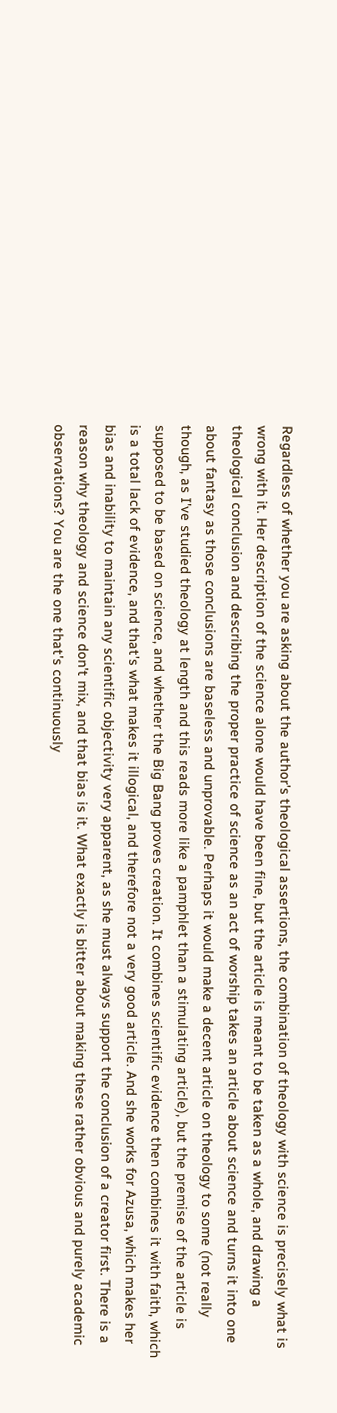Regardless of whether you are asking about the author's theological assertions, the combination of theology with science is precisely what is wrong with it. Her description of the science alone would have been fine, but the article is meant to be taken as a whole, and drawing a theological conclusion and describing the proper practice of science as an act of worship takes an article about science and turns it into one about fantasy as those conclusions are baseless and unprovable. Perhaps it would make a decent article on theology to some (not really though, as I've studied theology at length and this reads more like a pamphlet than a stimulating article), but the premise of the article is supposed to be based on science, and whether the Big Bang proves creation. It combines scientific evidence then combines it with faith, which is a total lack of evidence, and that's what makes it illogical, and therefore not a very good article. And she works for Azusa, which makes her bias and inability to maintain any scientific objectivity very apparent, as she must always support the conclusion of a creator first. There is a reason why theology and science don't mix, and that bias is it. What exactly is bitter about making these rather obvious and purely academic observations? You are the one that's continuously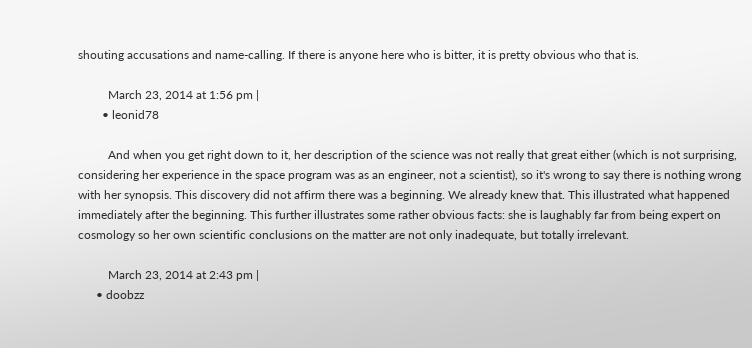shouting accusations and name-calling. If there is anyone here who is bitter, it is pretty obvious who that is.

          March 23, 2014 at 1:56 pm |
        • leonid78

          And when you get right down to it, her description of the science was not really that great either (which is not surprising, considering her experience in the space program was as an engineer, not a scientist), so it's wrong to say there is nothing wrong with her synopsis. This discovery did not affirm there was a beginning. We already knew that. This illustrated what happened immediately after the beginning. This further illustrates some rather obvious facts: she is laughably far from being expert on cosmology so her own scientific conclusions on the matter are not only inadequate, but totally irrelevant.

          March 23, 2014 at 2:43 pm |
      • doobzz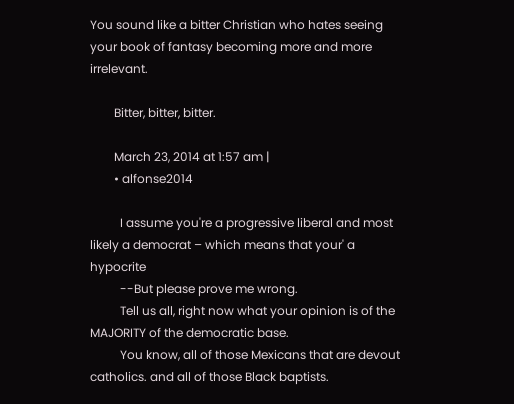You sound like a bitter Christian who hates seeing your book of fantasy becoming more and more irrelevant.

        Bitter, bitter, bitter.

        March 23, 2014 at 1:57 am |
        • alfonse2014

          I assume you're a progressive liberal and most likely a democrat – which means that your' a hypocrite
          --But please prove me wrong.
          Tell us all, right now what your opinion is of the MAJORITY of the democratic base.
          You know, all of those Mexicans that are devout catholics. and all of those Black baptists.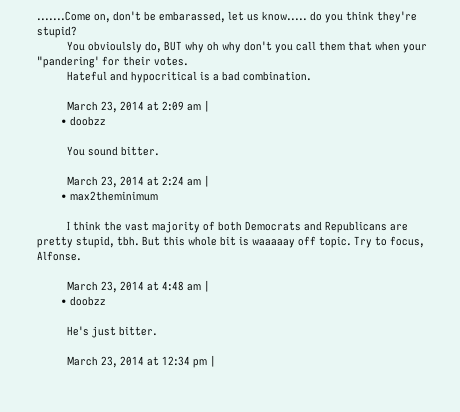.......Come on, don't be embarassed, let us know..... do you think they're stupid?
          You obvioulsly do, BUT why oh why don't you call them that when your "pandering' for their votes.
          Hateful and hypocritical is a bad combination.

          March 23, 2014 at 2:09 am |
        • doobzz

          You sound bitter.

          March 23, 2014 at 2:24 am |
        • max2theminimum

          I think the vast majority of both Democrats and Republicans are pretty stupid, tbh. But this whole bit is waaaaay off topic. Try to focus, Alfonse.

          March 23, 2014 at 4:48 am |
        • doobzz

          He's just bitter.

          March 23, 2014 at 12:34 pm |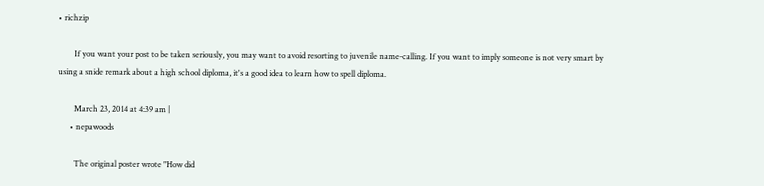• richzip

        If you want your post to be taken seriously, you may want to avoid resorting to juvenile name-calling. If you want to imply someone is not very smart by using a snide remark about a high school diploma, it's a good idea to learn how to spell diploma.

        March 23, 2014 at 4:39 am |
      • nepawoods

        The original poster wrote "How did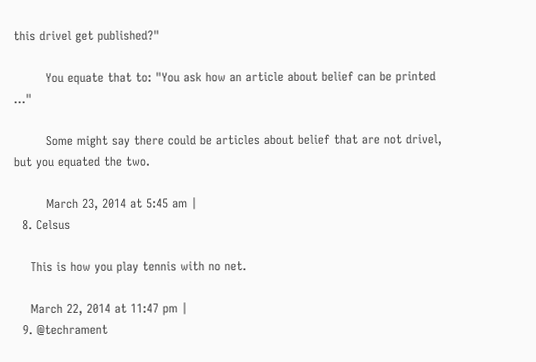this drivel get published?"

        You equate that to: "You ask how an article about belief can be printed ..."

        Some might say there could be articles about belief that are not drivel, but you equated the two.

        March 23, 2014 at 5:45 am |
  8. Celsus

    This is how you play tennis with no net.

    March 22, 2014 at 11:47 pm |
  9. @techrament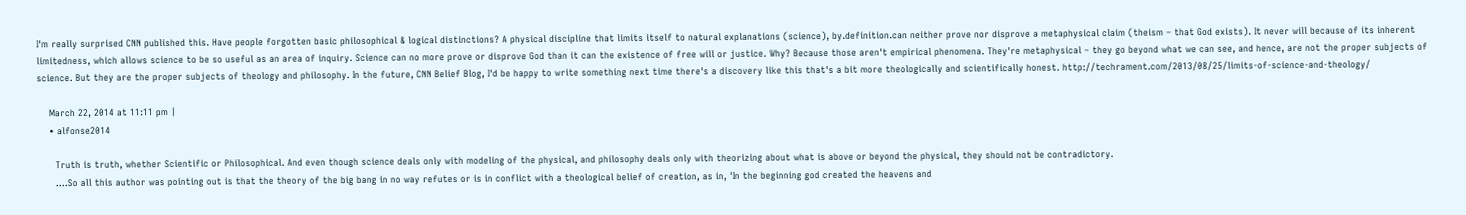I'm really surprised CNN published this. Have people forgotten basic philosophical & logical distinctions? A physical discipline that limits itself to natural explanations (science), by.definition.can neither prove nor disprove a metaphysical claim (theism – that God exists). It never will because of its inherent limitedness, which allows science to be so useful as an area of inquiry. Science can no more prove or disprove God than it can the existence of free will or justice. Why? Because those aren't empirical phenomena. They're metaphysical – they go beyond what we can see, and hence, are not the proper subjects of science. But they are the proper subjects of theology and philosophy. In the future, CNN Belief Blog, I'd be happy to write something next time there's a discovery like this that's a bit more theologically and scientifically honest. http://techrament.com/2013/08/25/limits-of-science-and-theology/

    March 22, 2014 at 11:11 pm |
    • alfonse2014

      Truth is truth, whether Scientific or Philosophical. And even though science deals only with modeling of the physical, and philosophy deals only with theorizing about what is above or beyond the physical, they should not be contradictory.
      ....So all this author was pointing out is that the theory of the big bang in no way refutes or is in conflict with a theological belief of creation, as in, 'In the beginning god created the heavens and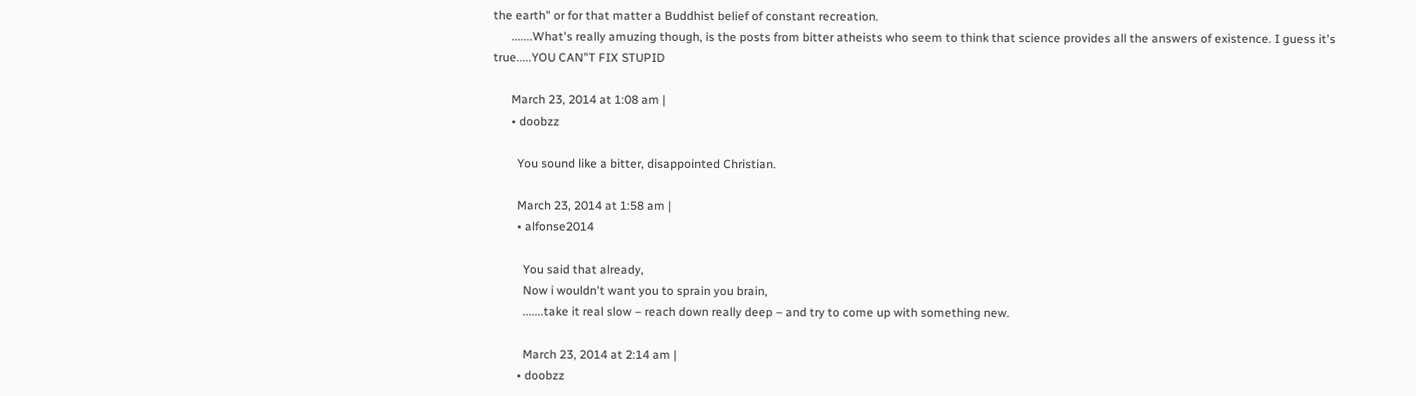the earth" or for that matter a Buddhist belief of constant recreation.
      .......What's really amuzing though, is the posts from bitter atheists who seem to think that science provides all the answers of existence. I guess it's true.....YOU CAN"T FIX STUPID

      March 23, 2014 at 1:08 am |
      • doobzz

        You sound like a bitter, disappointed Christian.

        March 23, 2014 at 1:58 am |
        • alfonse2014

          You said that already,
          Now i wouldn't want you to sprain you brain,
          .......take it real slow – reach down really deep – and try to come up with something new.

          March 23, 2014 at 2:14 am |
        • doobzz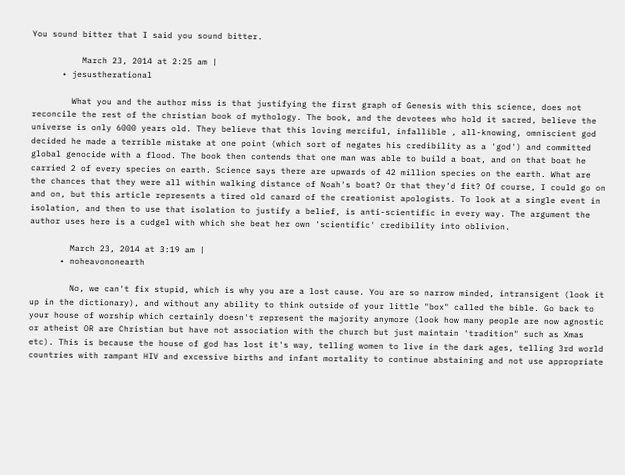You sound bitter that I said you sound bitter.

          March 23, 2014 at 2:25 am |
      • jesustherational

        What you and the author miss is that justifying the first graph of Genesis with this science, does not reconcile the rest of the christian book of mythology. The book, and the devotees who hold it sacred, believe the universe is only 6000 years old. They believe that this loving merciful, infallible , all-knowing, omniscient god decided he made a terrible mistake at one point (which sort of negates his credibility as a 'god') and committed global genocide with a flood. The book then contends that one man was able to build a boat, and on that boat he carried 2 of every species on earth. Science says there are upwards of 42 million species on the earth. What are the chances that they were all within walking distance of Noah's boat? Or that they'd fit? Of course, I could go on and on, but this article represents a tired old canard of the creationist apologists. To look at a single event in isolation, and then to use that isolation to justify a belief, is anti-scientific in every way. The argument the author uses here is a cudgel with which she beat her own 'scientific' credibility into oblivion.

        March 23, 2014 at 3:19 am |
      • noheavononearth

        No, we can't fix stupid, which is why you are a lost cause. You are so narrow minded, intransigent (look it up in the dictionary), and without any ability to think outside of your little "box" called the bible. Go back to your house of worship which certainly doesn't represent the majority anymore (look how many people are now agnostic or atheist OR are Christian but have not association with the church but just maintain 'tradition" such as Xmas etc). This is because the house of god has lost it's way, telling women to live in the dark ages, telling 3rd world countries with rampant HIV and excessive births and infant mortality to continue abstaining and not use appropriate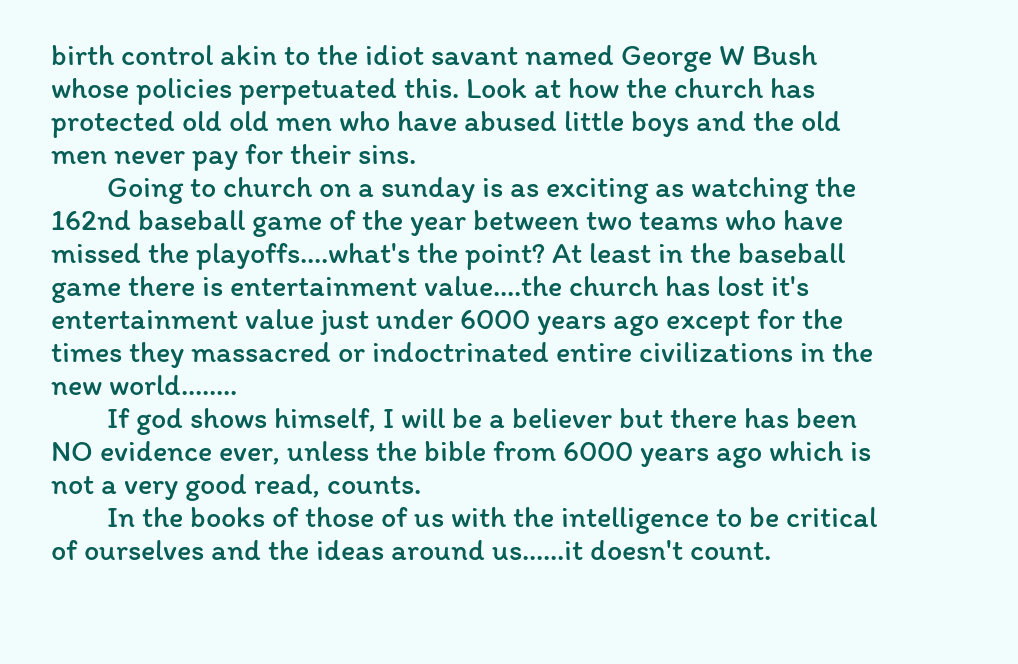birth control akin to the idiot savant named George W Bush whose policies perpetuated this. Look at how the church has protected old old men who have abused little boys and the old men never pay for their sins.
        Going to church on a sunday is as exciting as watching the 162nd baseball game of the year between two teams who have missed the playoffs....what's the point? At least in the baseball game there is entertainment value....the church has lost it's entertainment value just under 6000 years ago except for the times they massacred or indoctrinated entire civilizations in the new world........
        If god shows himself, I will be a believer but there has been NO evidence ever, unless the bible from 6000 years ago which is not a very good read, counts.
        In the books of those of us with the intelligence to be critical of ourselves and the ideas around us......it doesn't count.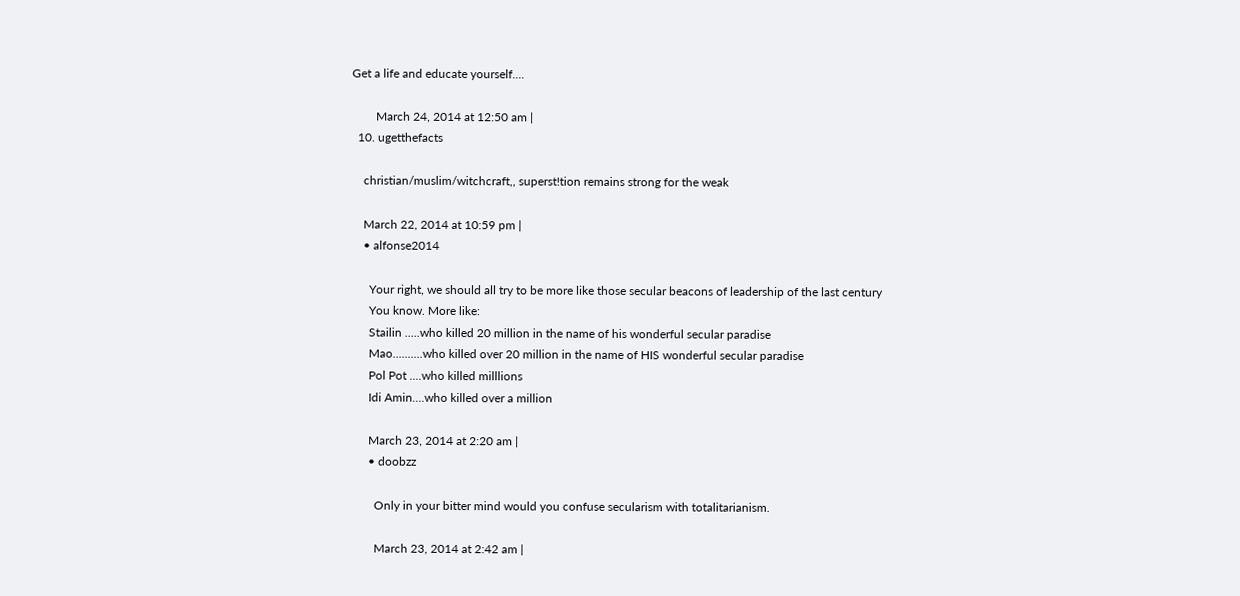Get a life and educate yourself....

        March 24, 2014 at 12:50 am |
  10. ugetthefacts

    christian/muslim/witchcraft,, superst!tion remains strong for the weak

    March 22, 2014 at 10:59 pm |
    • alfonse2014

      Your right, we should all try to be more like those secular beacons of leadership of the last century
      You know. More like:
      Stailin .....who killed 20 million in the name of his wonderful secular paradise
      Mao..........who killed over 20 million in the name of HIS wonderful secular paradise
      Pol Pot ....who killed milllions
      Idi Amin....who killed over a million

      March 23, 2014 at 2:20 am |
      • doobzz

        Only in your bitter mind would you confuse secularism with totalitarianism.

        March 23, 2014 at 2:42 am |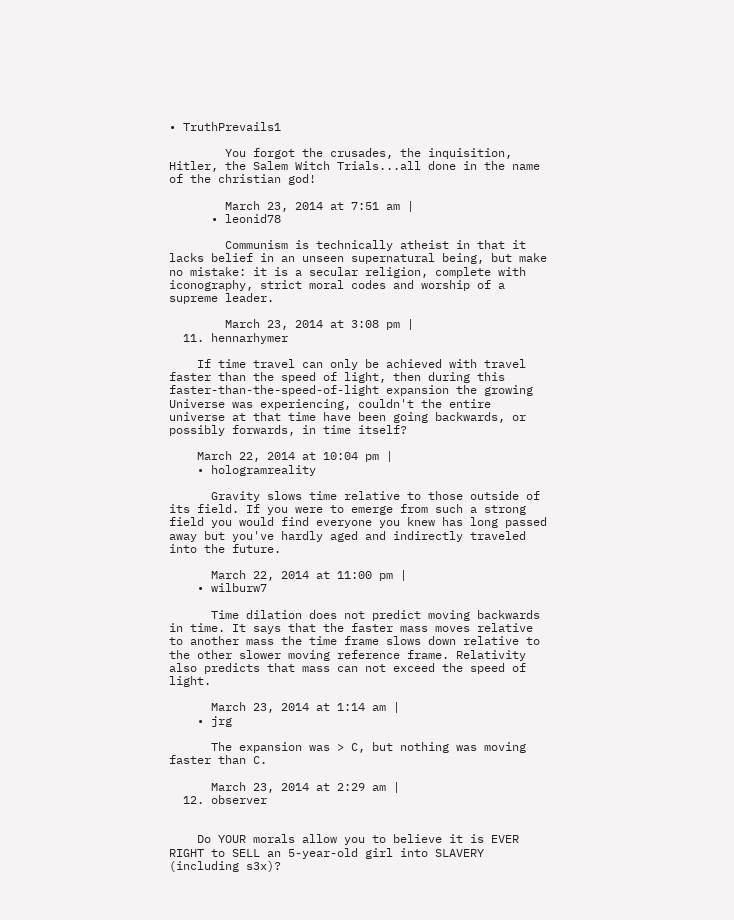• TruthPrevails1

        You forgot the crusades, the inquisition, Hitler, the Salem Witch Trials...all done in the name of the christian god!

        March 23, 2014 at 7:51 am |
      • leonid78

        Communism is technically atheist in that it lacks belief in an unseen supernatural being, but make no mistake: it is a secular religion, complete with iconography, strict moral codes and worship of a supreme leader.

        March 23, 2014 at 3:08 pm |
  11. hennarhymer

    If time travel can only be achieved with travel faster than the speed of light, then during this faster-than-the-speed-of-light expansion the growing Universe was experiencing, couldn't the entire universe at that time have been going backwards, or possibly forwards, in time itself?

    March 22, 2014 at 10:04 pm |
    • hologramreality

      Gravity slows time relative to those outside of its field. If you were to emerge from such a strong field you would find everyone you knew has long passed away but you've hardly aged and indirectly traveled into the future.

      March 22, 2014 at 11:00 pm |
    • wilburw7

      Time dilation does not predict moving backwards in time. It says that the faster mass moves relative to another mass the time frame slows down relative to the other slower moving reference frame. Relativity also predicts that mass can not exceed the speed of light.

      March 23, 2014 at 1:14 am |
    • jrg

      The expansion was > C, but nothing was moving faster than C.

      March 23, 2014 at 2:29 am |
  12. observer


    Do YOUR morals allow you to believe it is EVER RIGHT to SELL an 5-year-old girl into SLAVERY (including s3x)?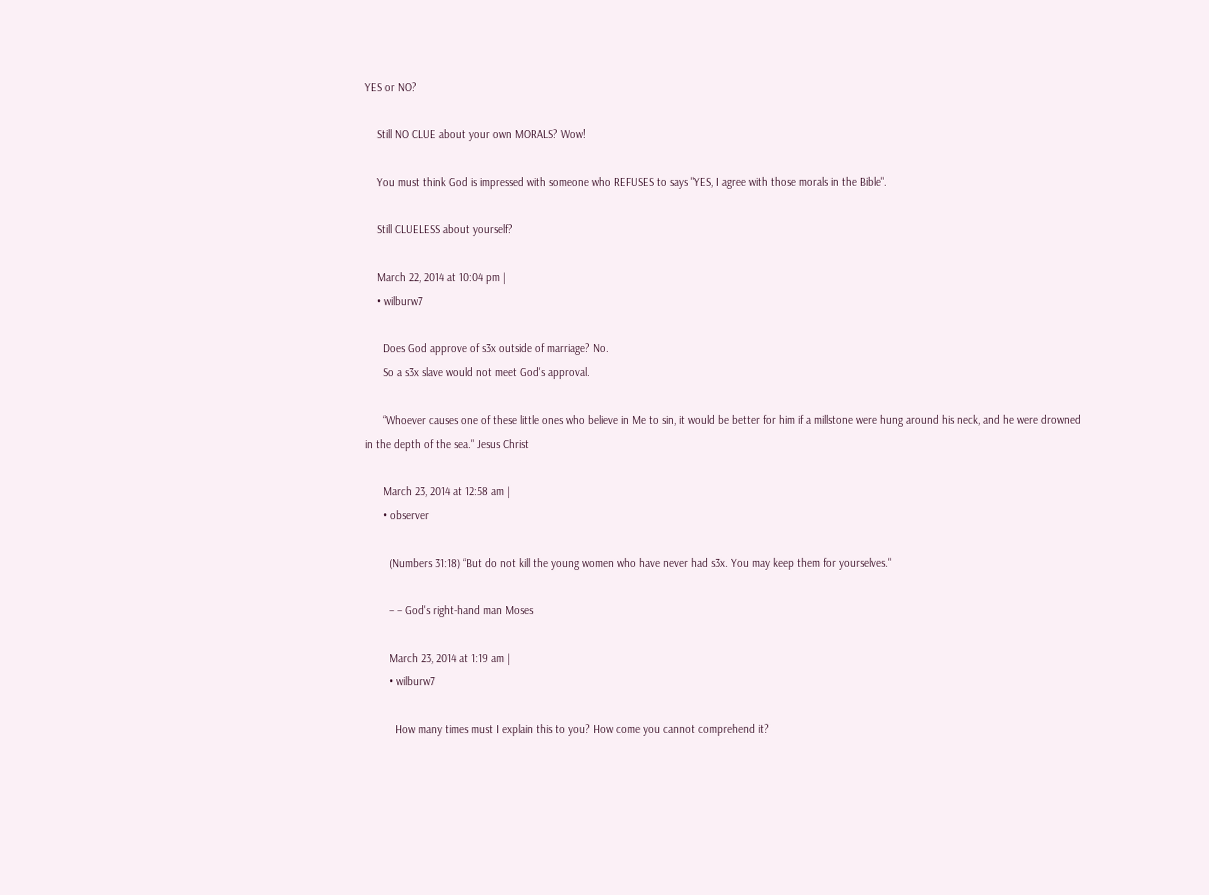YES or NO?

    Still NO CLUE about your own MORALS? Wow!

    You must think God is impressed with someone who REFUSES to says "YES, I agree with those morals in the Bible".

    Still CLUELESS about yourself?

    March 22, 2014 at 10:04 pm |
    • wilburw7

      Does God approve of s3x outside of marriage? No.
      So a s3x slave would not meet God's approval.

      “Whoever causes one of these little ones who believe in Me to sin, it would be better for him if a millstone were hung around his neck, and he were drowned in the depth of the sea." Jesus Christ

      March 23, 2014 at 12:58 am |
      • observer

        (Numbers 31:18) “But do not kill the young women who have never had s3x. You may keep them for yourselves."

        – – God's right-hand man Moses

        March 23, 2014 at 1:19 am |
        • wilburw7

          How many times must I explain this to you? How come you cannot comprehend it?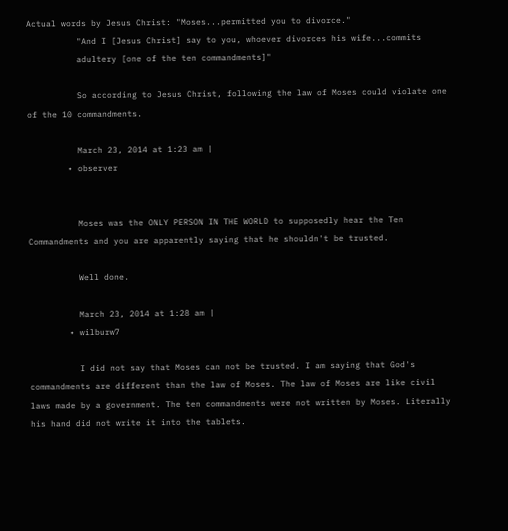Actual words by Jesus Christ: "Moses...permitted you to divorce."
          "And I [Jesus Christ] say to you, whoever divorces his wife...commits
          adultery [one of the ten commandments]"

          So according to Jesus Christ, following the law of Moses could violate one of the 10 commandments.

          March 23, 2014 at 1:23 am |
        • observer


          Moses was the ONLY PERSON IN THE WORLD to supposedly hear the Ten Commandments and you are apparently saying that he shouldn't be trusted.

          Well done.

          March 23, 2014 at 1:28 am |
        • wilburw7

          I did not say that Moses can not be trusted. I am saying that God's commandments are different than the law of Moses. The law of Moses are like civil laws made by a government. The ten commandments were not written by Moses. Literally his hand did not write it into the tablets.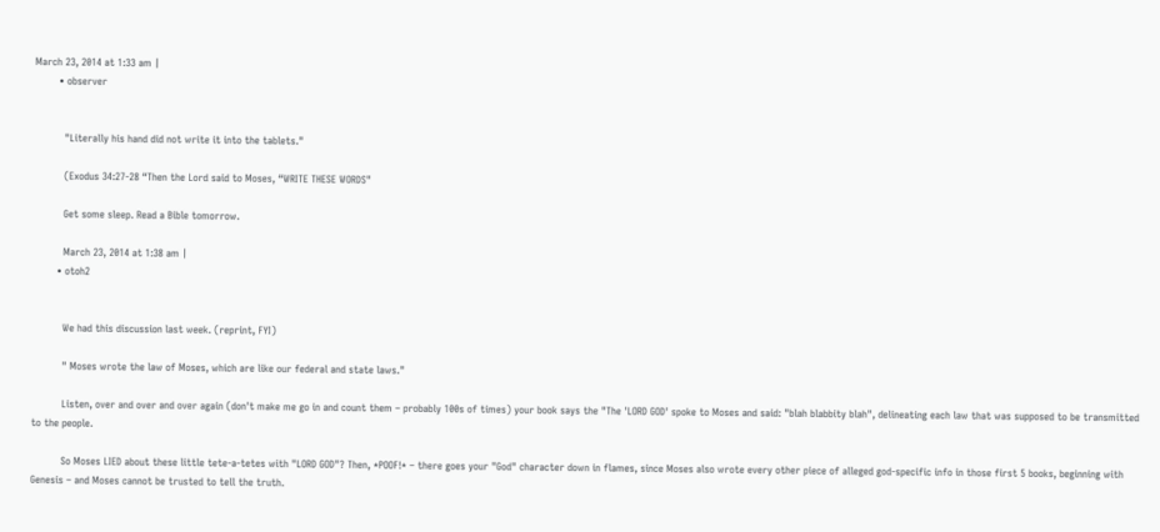March 23, 2014 at 1:33 am |
        • observer


          "Literally his hand did not write it into the tablets."

          (Exodus 34:27-28 “Then the Lord said to Moses, “WRITE THESE WORDS"

          Get some sleep. Read a Bible tomorrow.

          March 23, 2014 at 1:38 am |
        • otoh2


          We had this discussion last week. (reprint, FYI)

          " Moses wrote the law of Moses, which are like our federal and state laws."

          Listen, over and over and over again (don't make me go in and count them – probably 100s of times) your book says the "The 'LORD GOD' spoke to Moses and said: "blah blabbity blah", delineating each law that was supposed to be transmitted to the people.

          So Moses LIED about these little tete-a-tetes with "LORD GOD"? Then, *POOF!* – there goes your "God" character down in flames, since Moses also wrote every other piece of alleged god-specific info in those first 5 books, beginning with Genesis – and Moses cannot be trusted to tell the truth.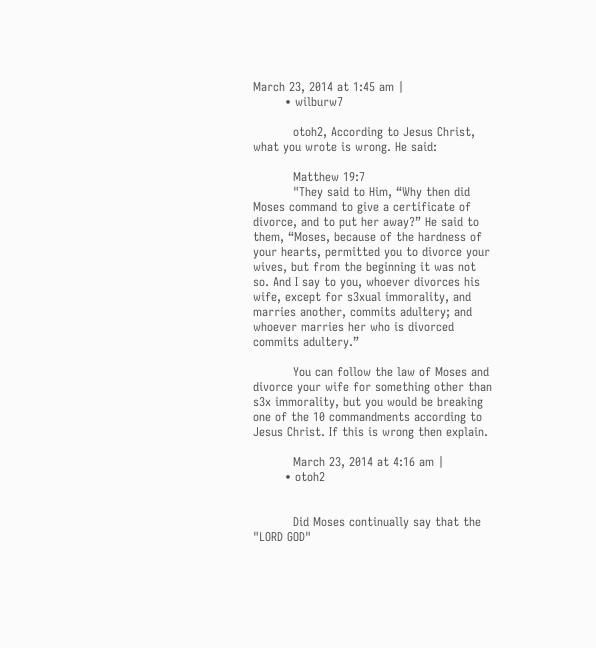March 23, 2014 at 1:45 am |
        • wilburw7

          otoh2, According to Jesus Christ, what you wrote is wrong. He said:

          Matthew 19:7
          "They said to Him, “Why then did Moses command to give a certificate of divorce, and to put her away?” He said to them, “Moses, because of the hardness of your hearts, permitted you to divorce your wives, but from the beginning it was not so. And I say to you, whoever divorces his wife, except for s3xual immorality, and marries another, commits adultery; and whoever marries her who is divorced commits adultery.”

          You can follow the law of Moses and divorce your wife for something other than s3x immorality, but you would be breaking one of the 10 commandments according to Jesus Christ. If this is wrong then explain.

          March 23, 2014 at 4:16 am |
        • otoh2


          Did Moses continually say that the "LORD GOD"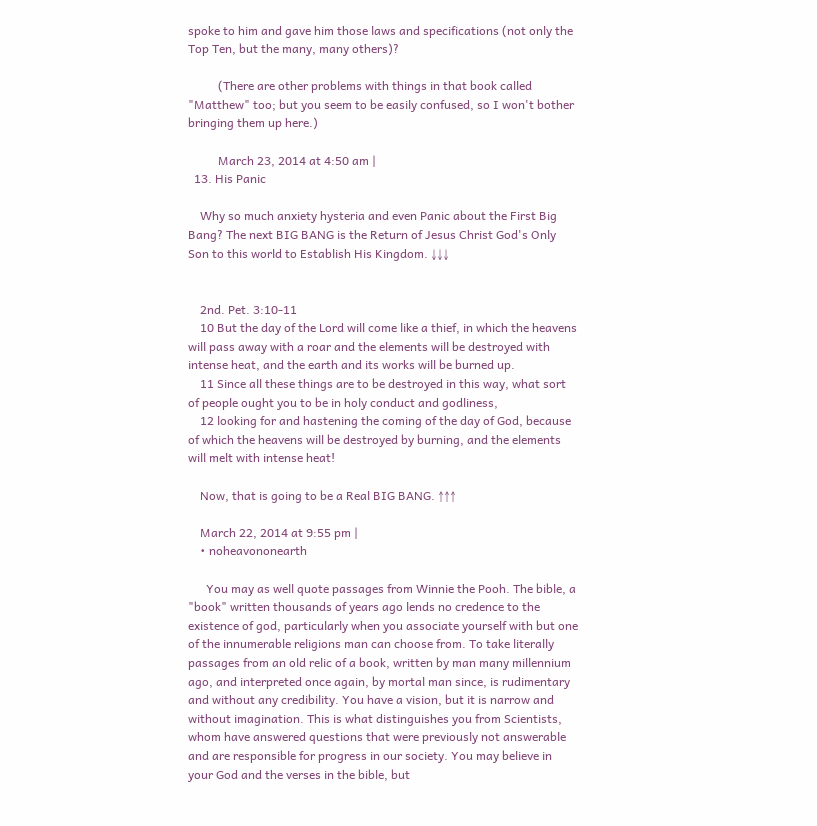spoke to him and gave him those laws and specifications (not only the Top Ten, but the many, many others)?

          (There are other problems with things in that book called "Matthew" too; but you seem to be easily confused, so I won't bother bringing them up here.)

          March 23, 2014 at 4:50 am |
  13. His Panic

    Why so much anxiety hysteria and even Panic about the First Big Bang? The next BIG BANG is the Return of Jesus Christ God's Only Son to this world to Establish His Kingdom. ↓↓↓


    2nd. Pet. 3:10-11
    10 But the day of the Lord will come like a thief, in which the heavens will pass away with a roar and the elements will be destroyed with intense heat, and the earth and its works will be burned up.
    11 Since all these things are to be destroyed in this way, what sort of people ought you to be in holy conduct and godliness,
    12 looking for and hastening the coming of the day of God, because of which the heavens will be destroyed by burning, and the elements will melt with intense heat!

    Now, that is going to be a Real BIG BANG. ↑↑↑

    March 22, 2014 at 9:55 pm |
    • noheavononearth

      You may as well quote passages from Winnie the Pooh. The bible, a "book" written thousands of years ago lends no credence to the existence of god, particularly when you associate yourself with but one of the innumerable religions man can choose from. To take literally passages from an old relic of a book, written by man many millennium ago, and interpreted once again, by mortal man since, is rudimentary and without any credibility. You have a vision, but it is narrow and without imagination. This is what distinguishes you from Scientists, whom have answered questions that were previously not answerable and are responsible for progress in our society. You may believe in your God and the verses in the bible, but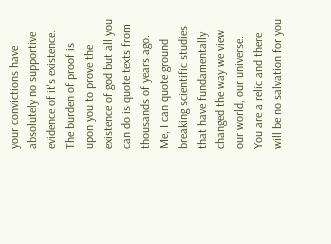your convictions have absolutely no supportive evidence of it's existence. The burden of proof is upon you to prove the existence of god but all you can do is quote texts from thousands of years ago. Me, I can quote ground breaking scientific studies that have fundamentally changed the way we view our world, our universe. You are a relic and there will be no salvation for you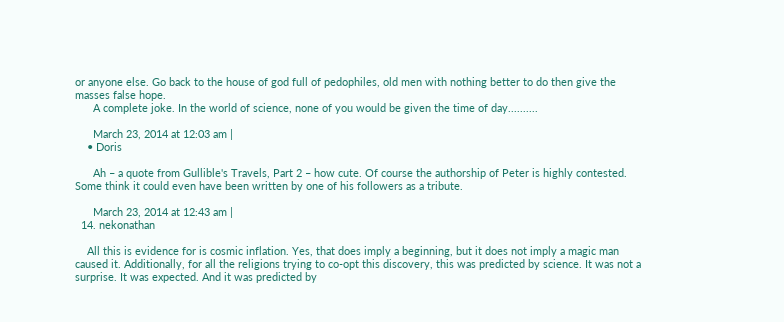or anyone else. Go back to the house of god full of pedophiles, old men with nothing better to do then give the masses false hope.
      A complete joke. In the world of science, none of you would be given the time of day..........

      March 23, 2014 at 12:03 am |
    • Doris

      Ah – a quote from Gullible's Travels, Part 2 – how cute. Of course the authorship of Peter is highly contested. Some think it could even have been written by one of his followers as a tribute.

      March 23, 2014 at 12:43 am |
  14. nekonathan

    All this is evidence for is cosmic inflation. Yes, that does imply a beginning, but it does not imply a magic man caused it. Additionally, for all the religions trying to co-opt this discovery, this was predicted by science. It was not a surprise. It was expected. And it was predicted by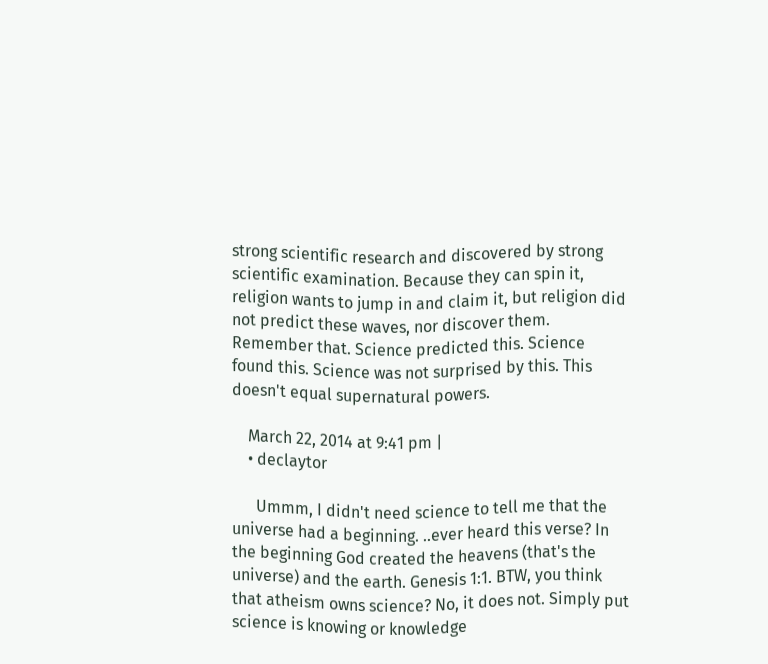strong scientific research and discovered by strong scientific examination. Because they can spin it, religion wants to jump in and claim it, but religion did not predict these waves, nor discover them. Remember that. Science predicted this. Science found this. Science was not surprised by this. This doesn't equal supernatural powers.

    March 22, 2014 at 9:41 pm |
    • declaytor

      Ummm, I didn't need science to tell me that the universe had a beginning. ..ever heard this verse? In the beginning God created the heavens (that's the universe) and the earth. Genesis 1:1. BTW, you think that atheism owns science? No, it does not. Simply put science is knowing or knowledge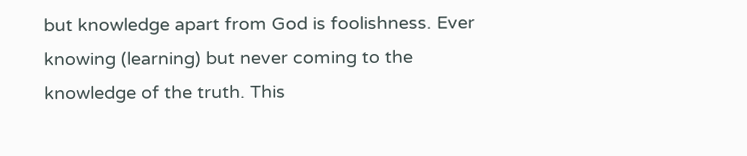but knowledge apart from God is foolishness. Ever knowing (learning) but never coming to the knowledge of the truth. This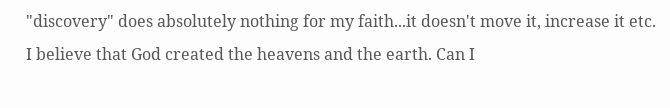"discovery" does absolutely nothing for my faith...it doesn't move it, increase it etc. I believe that God created the heavens and the earth. Can I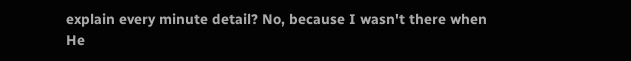explain every minute detail? No, because I wasn't there when He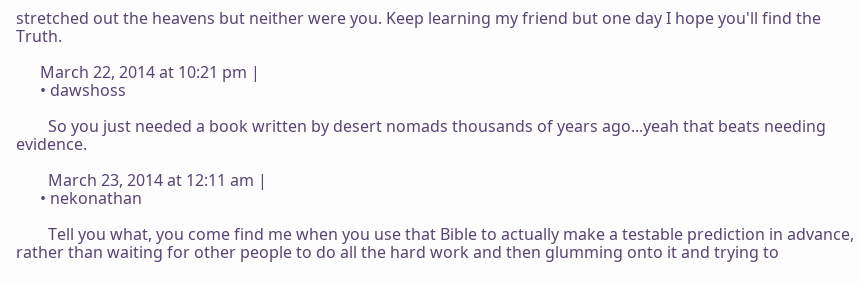stretched out the heavens but neither were you. Keep learning my friend but one day I hope you'll find the Truth.

      March 22, 2014 at 10:21 pm |
      • dawshoss

        So you just needed a book written by desert nomads thousands of years ago...yeah that beats needing evidence.

        March 23, 2014 at 12:11 am |
      • nekonathan

        Tell you what, you come find me when you use that Bible to actually make a testable prediction in advance, rather than waiting for other people to do all the hard work and then glumming onto it and trying to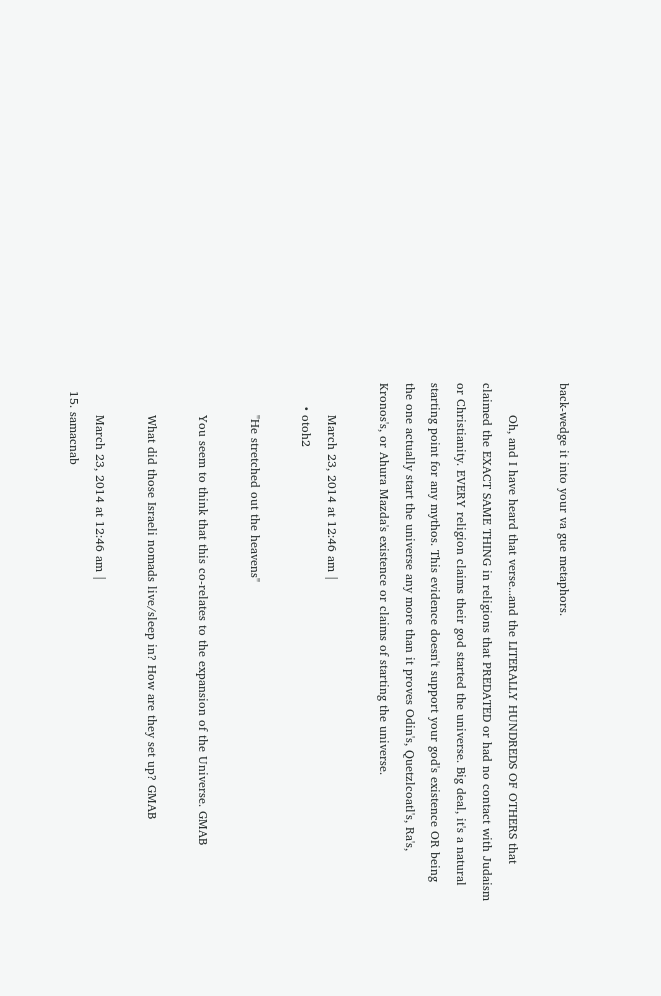back-wedge it into your va gue metaphors.

        Oh, and I have heard that verse...and the LITERALLY HUNDREDS OF OTHERS that claimed the EXACT SAME THING in religions that PREDATED or had no contact with Judaism or Christianity. EVERY religion claims their god started the universe. Big deal, it's a natural starting point for any mythos. This evidence doesn't support your god's existence OR being the one actually start the universe any more than it proves Odin's, Quetzlcoatl's, Ra's, Kronos's, or Ahura Mazda's existence or claims of starting the universe.

        March 23, 2014 at 12:46 am |
      • otoh2

        "He stretched out the heavens"

        You seem to think that this co-relates to the expansion of the Universe. GMAB

        What did those Israeli nomads live/sleep in? How are they set up? GMAB

        March 23, 2014 at 12:46 am |
  15. samacnab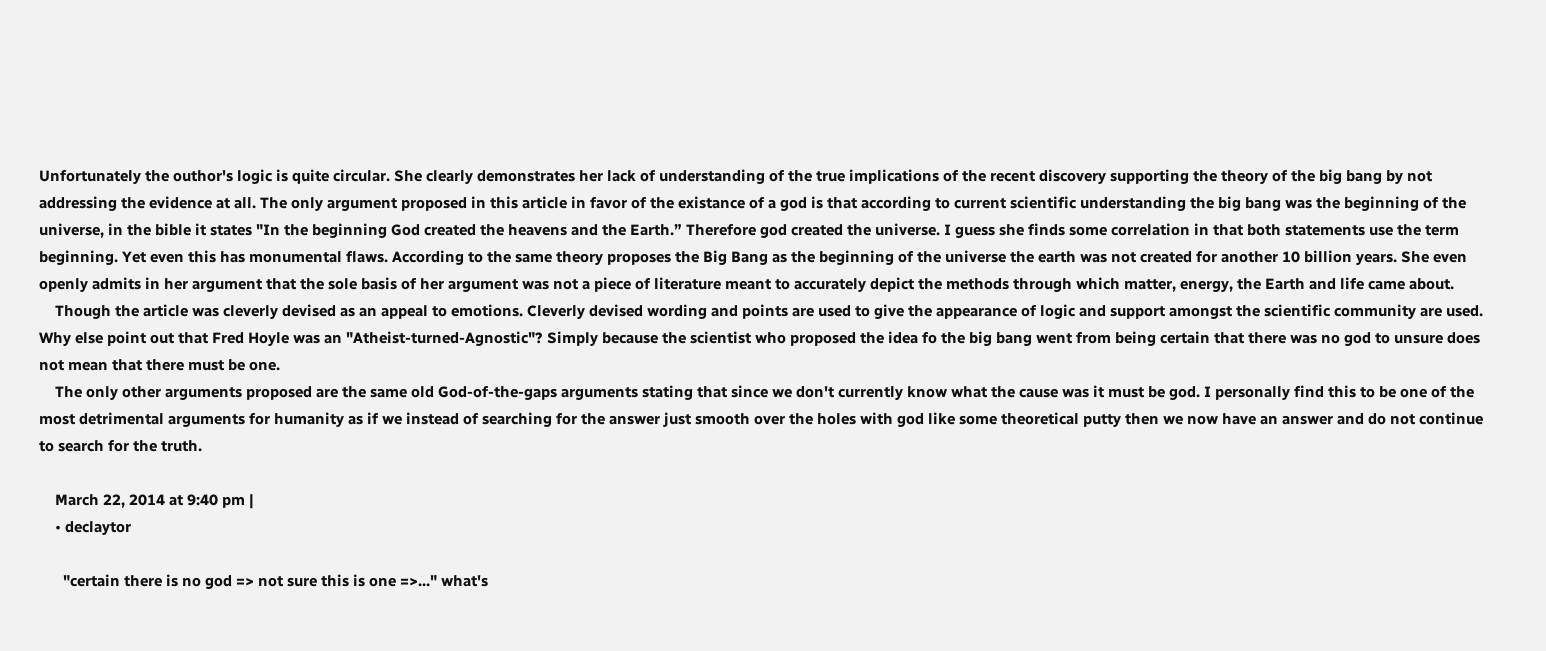Unfortunately the outhor's logic is quite circular. She clearly demonstrates her lack of understanding of the true implications of the recent discovery supporting the theory of the big bang by not addressing the evidence at all. The only argument proposed in this article in favor of the existance of a god is that according to current scientific understanding the big bang was the beginning of the universe, in the bible it states "In the beginning God created the heavens and the Earth.” Therefore god created the universe. I guess she finds some correlation in that both statements use the term beginning. Yet even this has monumental flaws. According to the same theory proposes the Big Bang as the beginning of the universe the earth was not created for another 10 billion years. She even openly admits in her argument that the sole basis of her argument was not a piece of literature meant to accurately depict the methods through which matter, energy, the Earth and life came about.
    Though the article was cleverly devised as an appeal to emotions. Cleverly devised wording and points are used to give the appearance of logic and support amongst the scientific community are used. Why else point out that Fred Hoyle was an "Atheist-turned-Agnostic"? Simply because the scientist who proposed the idea fo the big bang went from being certain that there was no god to unsure does not mean that there must be one.
    The only other arguments proposed are the same old God-of-the-gaps arguments stating that since we don't currently know what the cause was it must be god. I personally find this to be one of the most detrimental arguments for humanity as if we instead of searching for the answer just smooth over the holes with god like some theoretical putty then we now have an answer and do not continue to search for the truth.

    March 22, 2014 at 9:40 pm |
    • declaytor

      "certain there is no god => not sure this is one =>..." what's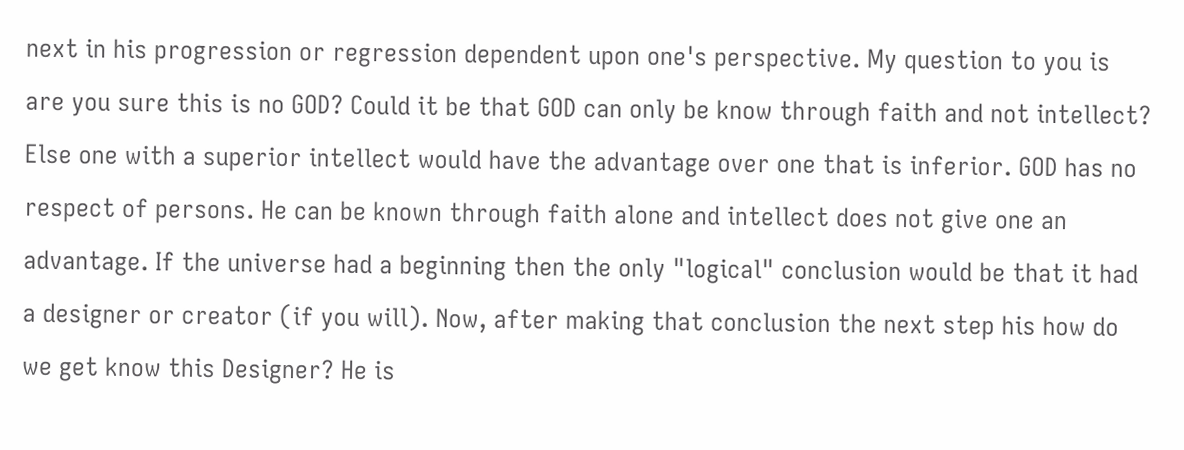next in his progression or regression dependent upon one's perspective. My question to you is are you sure this is no GOD? Could it be that GOD can only be know through faith and not intellect? Else one with a superior intellect would have the advantage over one that is inferior. GOD has no respect of persons. He can be known through faith alone and intellect does not give one an advantage. If the universe had a beginning then the only "logical" conclusion would be that it had a designer or creator (if you will). Now, after making that conclusion the next step his how do we get know this Designer? He is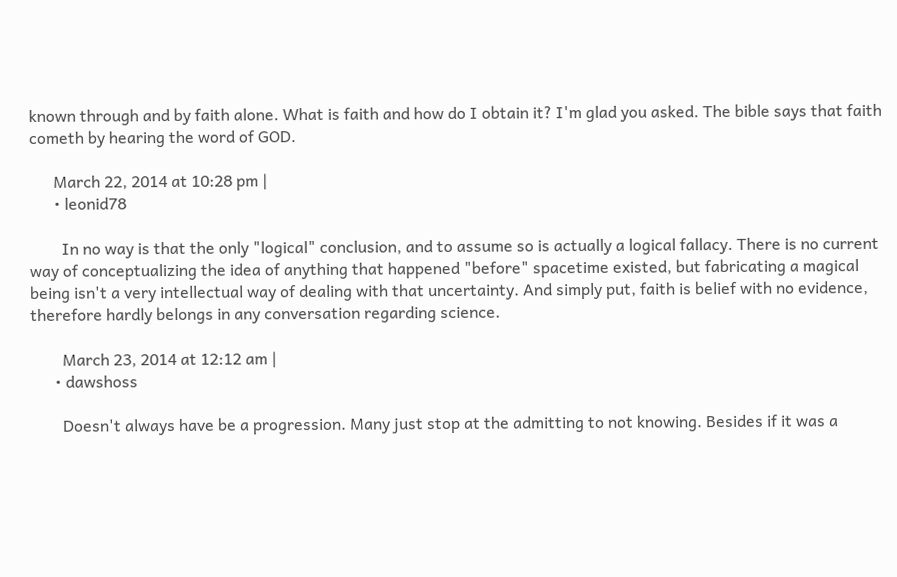known through and by faith alone. What is faith and how do I obtain it? I'm glad you asked. The bible says that faith cometh by hearing the word of GOD.

      March 22, 2014 at 10:28 pm |
      • leonid78

        In no way is that the only "logical" conclusion, and to assume so is actually a logical fallacy. There is no current way of conceptualizing the idea of anything that happened "before" spacetime existed, but fabricating a magical being isn't a very intellectual way of dealing with that uncertainty. And simply put, faith is belief with no evidence, therefore hardly belongs in any conversation regarding science.

        March 23, 2014 at 12:12 am |
      • dawshoss

        Doesn't always have be a progression. Many just stop at the admitting to not knowing. Besides if it was a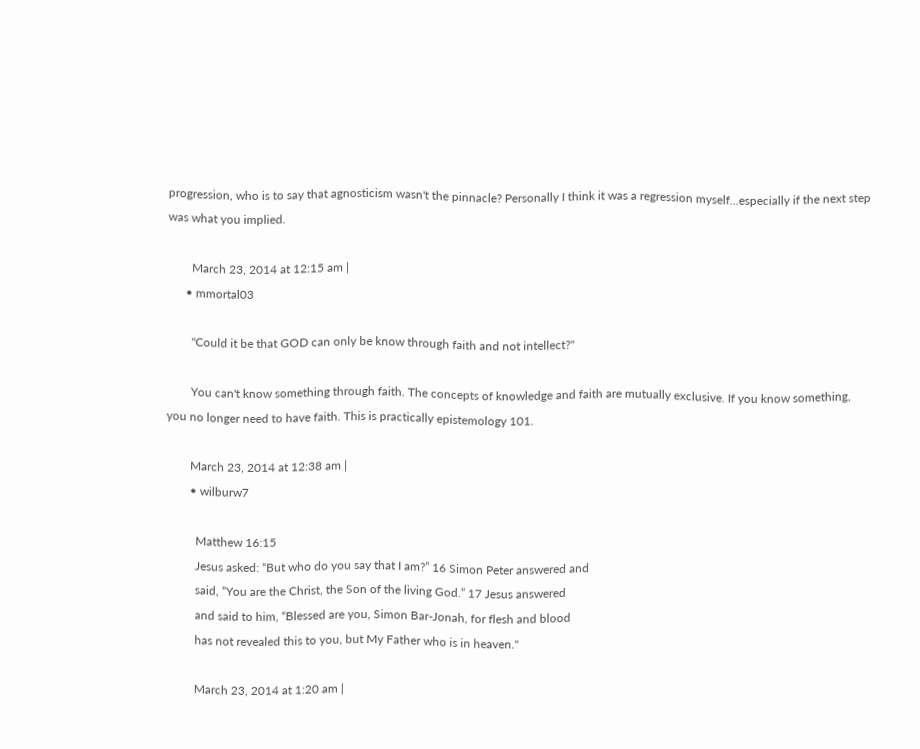progression, who is to say that agnosticism wasn't the pinnacle? Personally I think it was a regression myself...especially if the next step was what you implied.

        March 23, 2014 at 12:15 am |
      • mmortal03

        "Could it be that GOD can only be know through faith and not intellect?"

        You can't know something through faith. The concepts of knowledge and faith are mutually exclusive. If you know something, you no longer need to have faith. This is practically epistemology 101.

        March 23, 2014 at 12:38 am |
        • wilburw7

          Matthew 16:15
          Jesus asked: “But who do you say that I am?” 16 Simon Peter answered and
          said, “You are the Christ, the Son of the living God.” 17 Jesus answered
          and said to him, “Blessed are you, Simon Bar-Jonah, for flesh and blood
          has not revealed this to you, but My Father who is in heaven."

          March 23, 2014 at 1:20 am |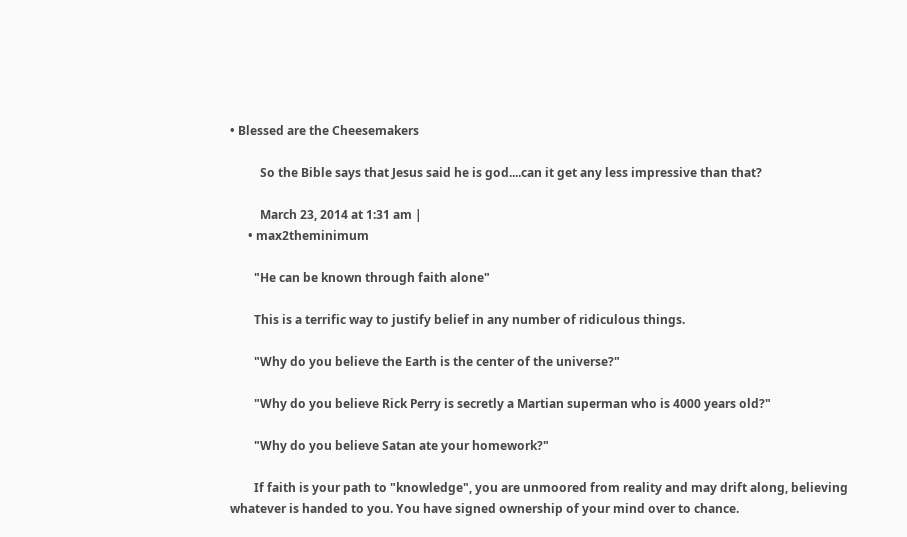• Blessed are the Cheesemakers

          So the Bible says that Jesus said he is god....can it get any less impressive than that?

          March 23, 2014 at 1:31 am |
      • max2theminimum

        "He can be known through faith alone"

        This is a terrific way to justify belief in any number of ridiculous things.

        "Why do you believe the Earth is the center of the universe?"

        "Why do you believe Rick Perry is secretly a Martian superman who is 4000 years old?"

        "Why do you believe Satan ate your homework?"

        If faith is your path to "knowledge", you are unmoored from reality and may drift along, believing whatever is handed to you. You have signed ownership of your mind over to chance.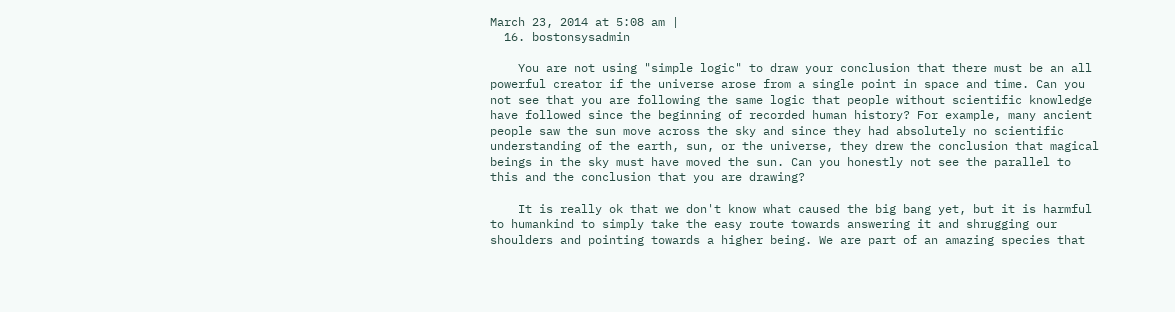March 23, 2014 at 5:08 am |
  16. bostonsysadmin

    You are not using "simple logic" to draw your conclusion that there must be an all powerful creator if the universe arose from a single point in space and time. Can you not see that you are following the same logic that people without scientific knowledge have followed since the beginning of recorded human history? For example, many ancient people saw the sun move across the sky and since they had absolutely no scientific understanding of the earth, sun, or the universe, they drew the conclusion that magical beings in the sky must have moved the sun. Can you honestly not see the parallel to this and the conclusion that you are drawing?

    It is really ok that we don't know what caused the big bang yet, but it is harmful to humankind to simply take the easy route towards answering it and shrugging our shoulders and pointing towards a higher being. We are part of an amazing species that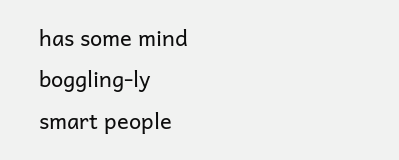has some mind boggling-ly smart people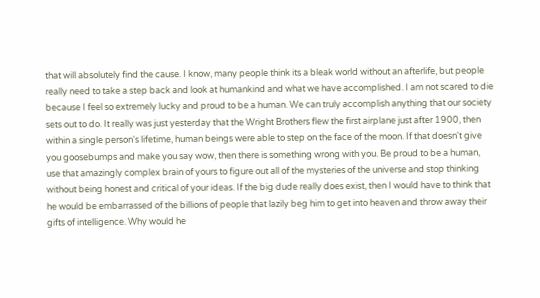that will absolutely find the cause. I know, many people think its a bleak world without an afterlife, but people really need to take a step back and look at humankind and what we have accomplished. I am not scared to die because I feel so extremely lucky and proud to be a human. We can truly accomplish anything that our society sets out to do. It really was just yesterday that the Wright Brothers flew the first airplane just after 1900, then within a single person's lifetime, human beings were able to step on the face of the moon. If that doesn't give you goosebumps and make you say wow, then there is something wrong with you. Be proud to be a human, use that amazingly complex brain of yours to figure out all of the mysteries of the universe and stop thinking without being honest and critical of your ideas. If the big dude really does exist, then I would have to think that he would be embarrassed of the billions of people that lazily beg him to get into heaven and throw away their gifts of intelligence. Why would he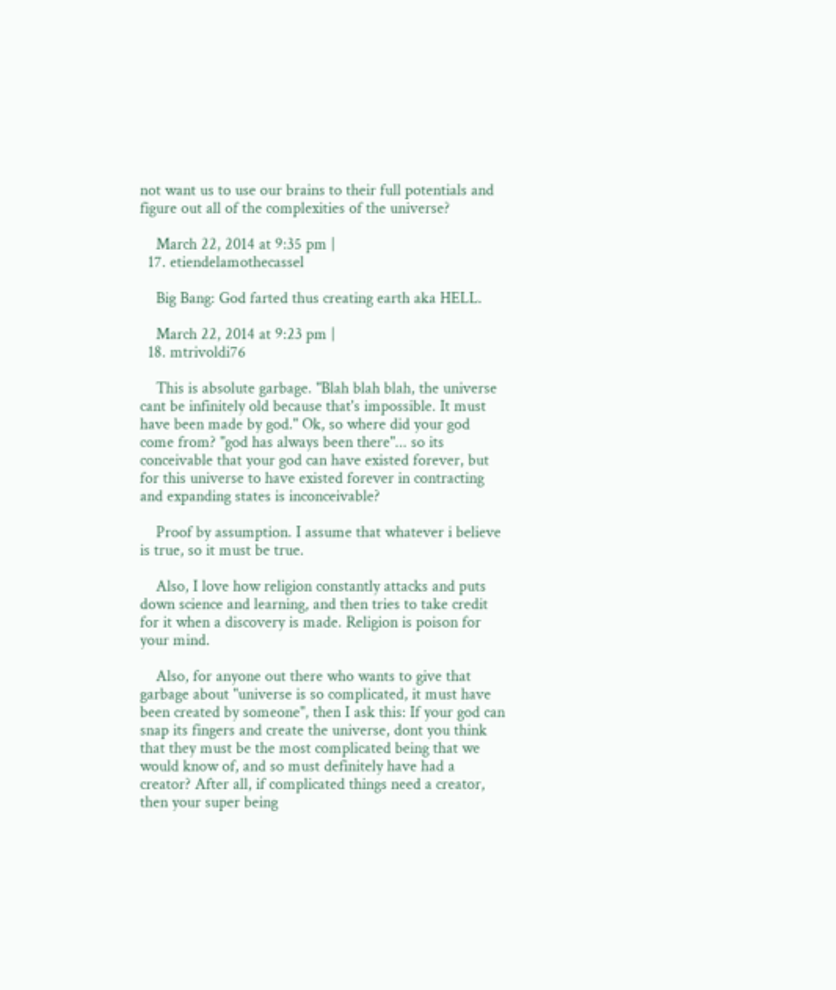not want us to use our brains to their full potentials and figure out all of the complexities of the universe?

    March 22, 2014 at 9:35 pm |
  17. etiendelamothecassel

    Big Bang: God farted thus creating earth aka HELL.

    March 22, 2014 at 9:23 pm |
  18. mtrivoldi76

    This is absolute garbage. "Blah blah blah, the universe cant be infinitely old because that's impossible. It must have been made by god." Ok, so where did your god come from? "god has always been there"... so its conceivable that your god can have existed forever, but for this universe to have existed forever in contracting and expanding states is inconceivable?

    Proof by assumption. I assume that whatever i believe is true, so it must be true.

    Also, I love how religion constantly attacks and puts down science and learning, and then tries to take credit for it when a discovery is made. Religion is poison for your mind.

    Also, for anyone out there who wants to give that garbage about "universe is so complicated, it must have been created by someone", then I ask this: If your god can snap its fingers and create the universe, dont you think that they must be the most complicated being that we would know of, and so must definitely have had a creator? After all, if complicated things need a creator, then your super being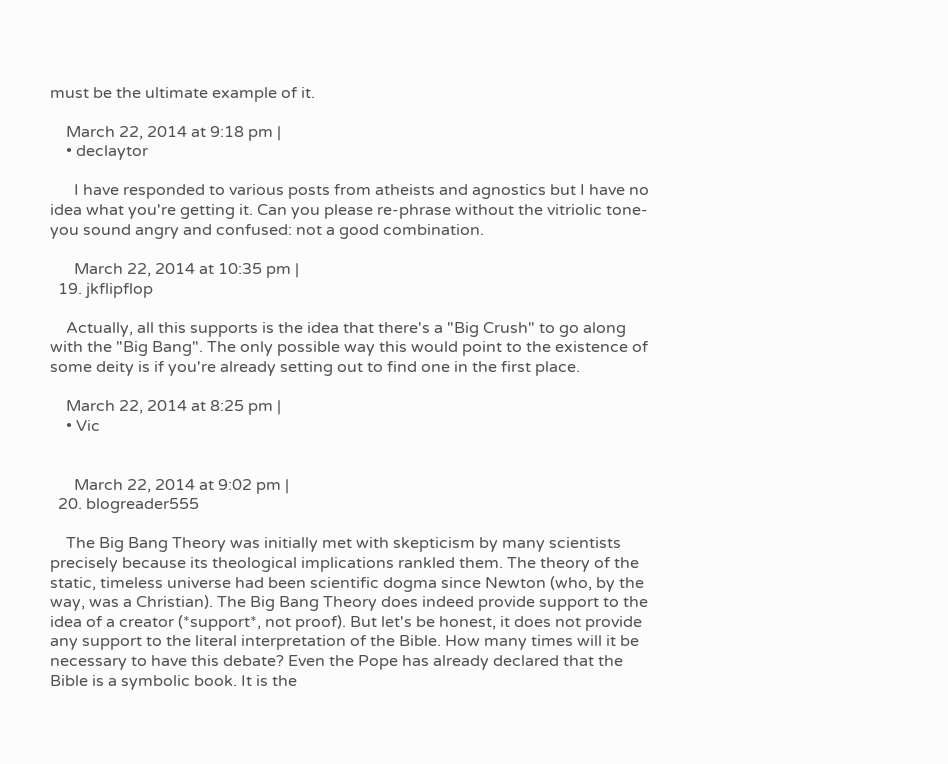must be the ultimate example of it.

    March 22, 2014 at 9:18 pm |
    • declaytor

      I have responded to various posts from atheists and agnostics but I have no idea what you're getting it. Can you please re-phrase without the vitriolic tone-you sound angry and confused: not a good combination.

      March 22, 2014 at 10:35 pm |
  19. jkflipflop

    Actually, all this supports is the idea that there's a "Big Crush" to go along with the "Big Bang". The only possible way this would point to the existence of some deity is if you're already setting out to find one in the first place.

    March 22, 2014 at 8:25 pm |
    • Vic


      March 22, 2014 at 9:02 pm |
  20. blogreader555

    The Big Bang Theory was initially met with skepticism by many scientists precisely because its theological implications rankled them. The theory of the static, timeless universe had been scientific dogma since Newton (who, by the way, was a Christian). The Big Bang Theory does indeed provide support to the idea of a creator (*support*, not proof). But let's be honest, it does not provide any support to the literal interpretation of the Bible. How many times will it be necessary to have this debate? Even the Pope has already declared that the Bible is a symbolic book. It is the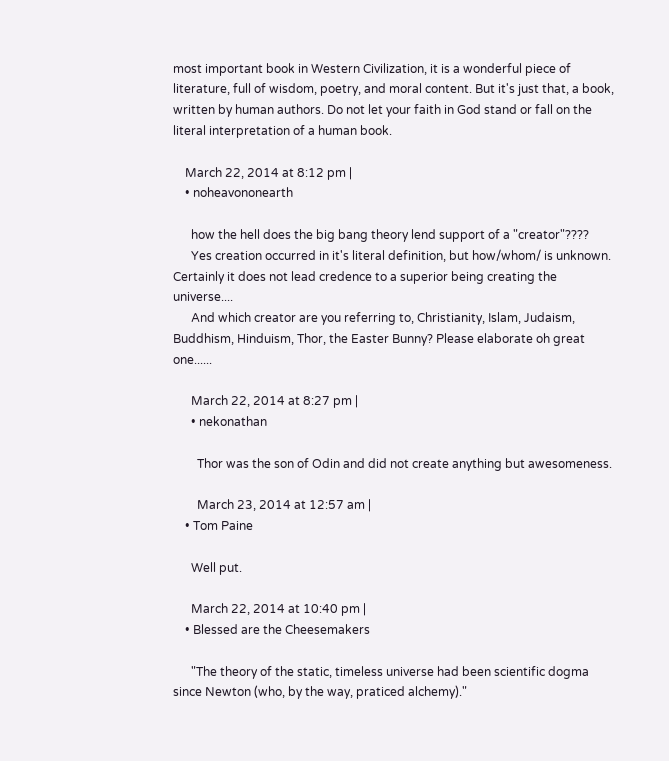most important book in Western Civilization, it is a wonderful piece of literature, full of wisdom, poetry, and moral content. But it's just that, a book, written by human authors. Do not let your faith in God stand or fall on the literal interpretation of a human book.

    March 22, 2014 at 8:12 pm |
    • noheavononearth

      how the hell does the big bang theory lend support of a "creator"????
      Yes creation occurred in it's literal definition, but how/whom/ is unknown. Certainly it does not lead credence to a superior being creating the universe....
      And which creator are you referring to, Christianity, Islam, Judaism, Buddhism, Hinduism, Thor, the Easter Bunny? Please elaborate oh great one......

      March 22, 2014 at 8:27 pm |
      • nekonathan

        Thor was the son of Odin and did not create anything but awesomeness.

        March 23, 2014 at 12:57 am |
    • Tom Paine

      Well put.

      March 22, 2014 at 10:40 pm |
    • Blessed are the Cheesemakers

      "The theory of the static, timeless universe had been scientific dogma since Newton (who, by the way, praticed alchemy)."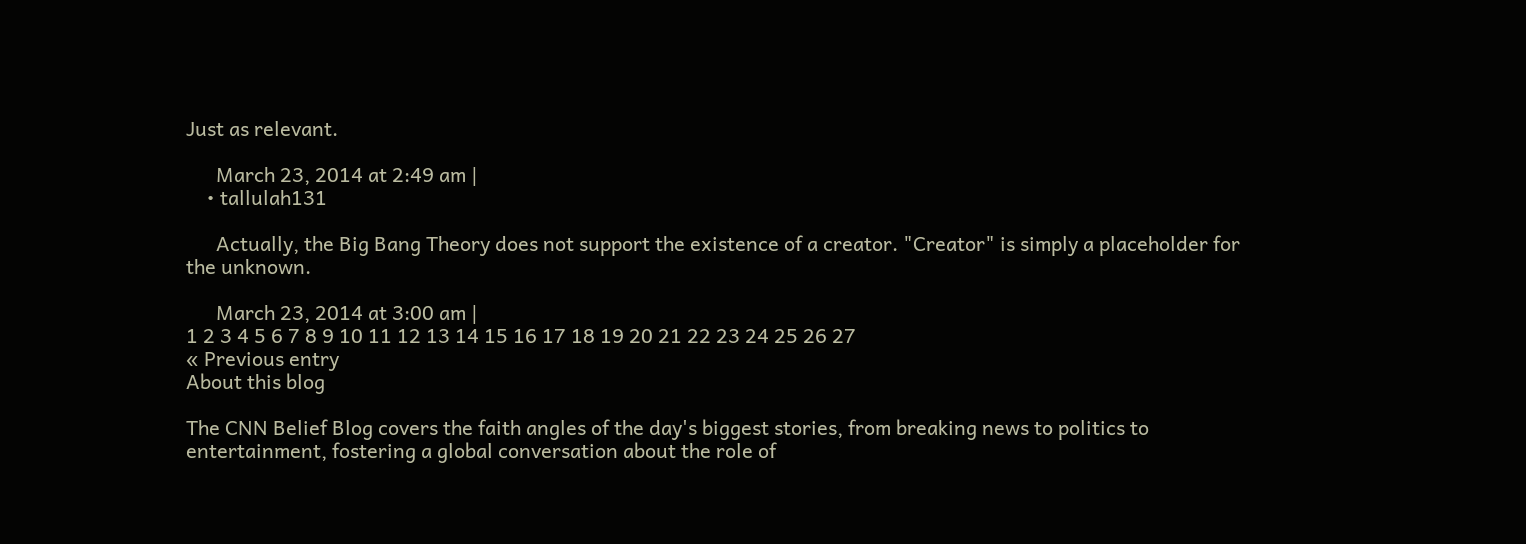Just as relevant.

      March 23, 2014 at 2:49 am |
    • tallulah131

      Actually, the Big Bang Theory does not support the existence of a creator. "Creator" is simply a placeholder for the unknown.

      March 23, 2014 at 3:00 am |
1 2 3 4 5 6 7 8 9 10 11 12 13 14 15 16 17 18 19 20 21 22 23 24 25 26 27
« Previous entry
About this blog

The CNN Belief Blog covers the faith angles of the day's biggest stories, from breaking news to politics to entertainment, fostering a global conversation about the role of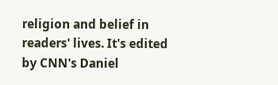religion and belief in readers' lives. It's edited by CNN's Daniel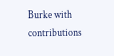Burke with contributions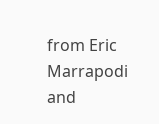from Eric Marrapodi and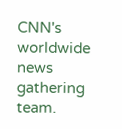CNN's worldwide news gathering team.